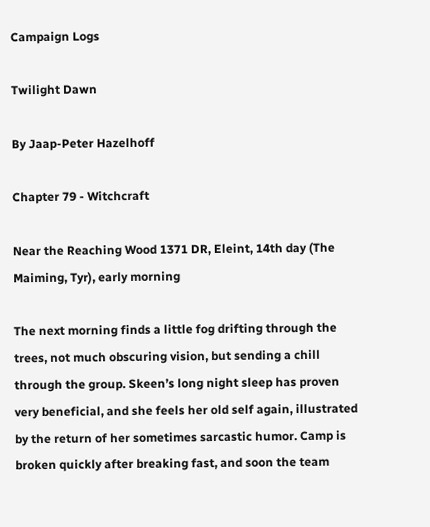Campaign Logs

Twilight Dawn

By Jaap-Peter Hazelhoff

Chapter 79 - Witchcraft

Near the Reaching Wood 1371 DR, Eleint, 14th day (The Maiming, Tyr), early morning

The next morning finds a little fog drifting through the trees, not much obscuring vision, but sending a chill through the group. Skeen’s long night sleep has proven very beneficial, and she feels her old self again, illustrated by the return of her sometimes sarcastic humor. Camp is broken quickly after breaking fast, and soon the team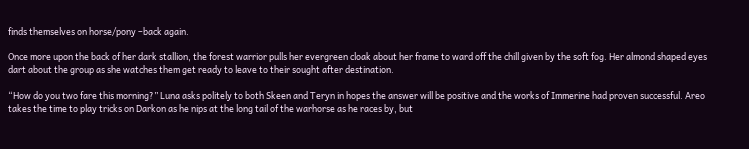finds themselves on horse/pony –back again.

Once more upon the back of her dark stallion, the forest warrior pulls her evergreen cloak about her frame to ward off the chill given by the soft fog. Her almond shaped eyes dart about the group as she watches them get ready to leave to their sought after destination.

“How do you two fare this morning?” Luna asks politely to both Skeen and Teryn in hopes the answer will be positive and the works of Immerine had proven successful. Areo takes the time to play tricks on Darkon as he nips at the long tail of the warhorse as he races by, but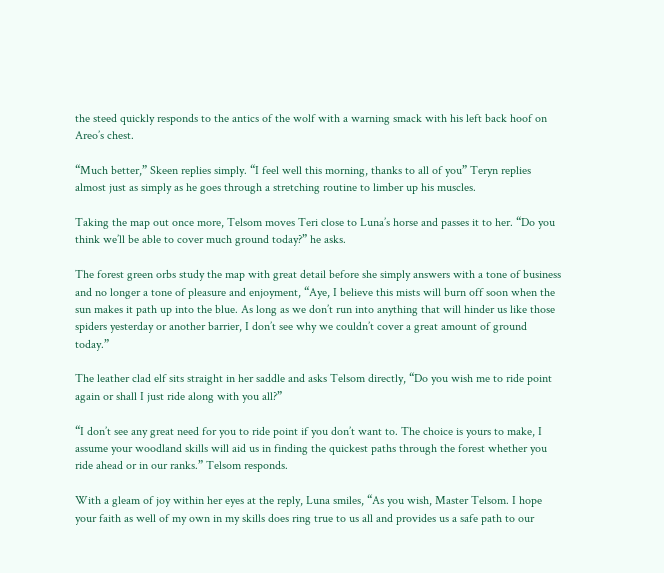the steed quickly responds to the antics of the wolf with a warning smack with his left back hoof on Areo’s chest.

“Much better,” Skeen replies simply. “I feel well this morning, thanks to all of you” Teryn replies almost just as simply as he goes through a stretching routine to limber up his muscles.

Taking the map out once more, Telsom moves Teri close to Luna’s horse and passes it to her. “Do you think we’ll be able to cover much ground today?” he asks.

The forest green orbs study the map with great detail before she simply answers with a tone of business and no longer a tone of pleasure and enjoyment, “Aye, I believe this mists will burn off soon when the sun makes it path up into the blue. As long as we don’t run into anything that will hinder us like those spiders yesterday or another barrier, I don’t see why we couldn’t cover a great amount of ground today.”

The leather clad elf sits straight in her saddle and asks Telsom directly, “Do you wish me to ride point again or shall I just ride along with you all?”

“I don’t see any great need for you to ride point if you don’t want to. The choice is yours to make, I assume your woodland skills will aid us in finding the quickest paths through the forest whether you ride ahead or in our ranks.” Telsom responds.

With a gleam of joy within her eyes at the reply, Luna smiles, “As you wish, Master Telsom. I hope your faith as well of my own in my skills does ring true to us all and provides us a safe path to our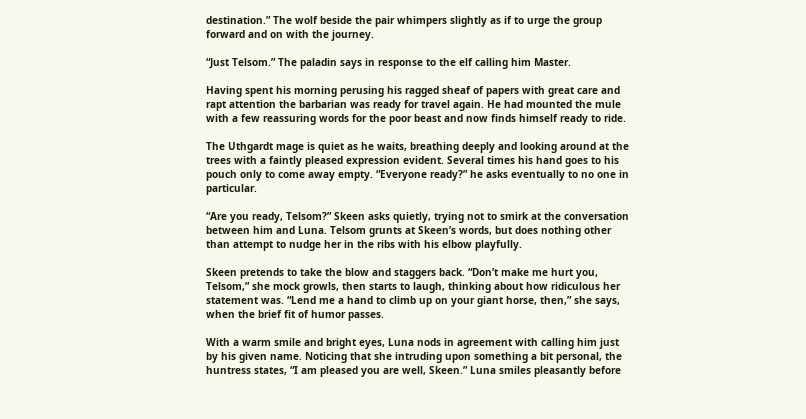destination.” The wolf beside the pair whimpers slightly as if to urge the group forward and on with the journey.

“Just Telsom.” The paladin says in response to the elf calling him Master.

Having spent his morning perusing his ragged sheaf of papers with great care and rapt attention the barbarian was ready for travel again. He had mounted the mule with a few reassuring words for the poor beast and now finds himself ready to ride.

The Uthgardt mage is quiet as he waits, breathing deeply and looking around at the trees with a faintly pleased expression evident. Several times his hand goes to his pouch only to come away empty. “Everyone ready?” he asks eventually to no one in particular.

“Are you ready, Telsom?” Skeen asks quietly, trying not to smirk at the conversation between him and Luna. Telsom grunts at Skeen’s words, but does nothing other than attempt to nudge her in the ribs with his elbow playfully.

Skeen pretends to take the blow and staggers back. “Don’t make me hurt you, Telsom,” she mock growls, then starts to laugh, thinking about how ridiculous her statement was. “Lend me a hand to climb up on your giant horse, then,” she says, when the brief fit of humor passes.

With a warm smile and bright eyes, Luna nods in agreement with calling him just by his given name. Noticing that she intruding upon something a bit personal, the huntress states, “I am pleased you are well, Skeen.” Luna smiles pleasantly before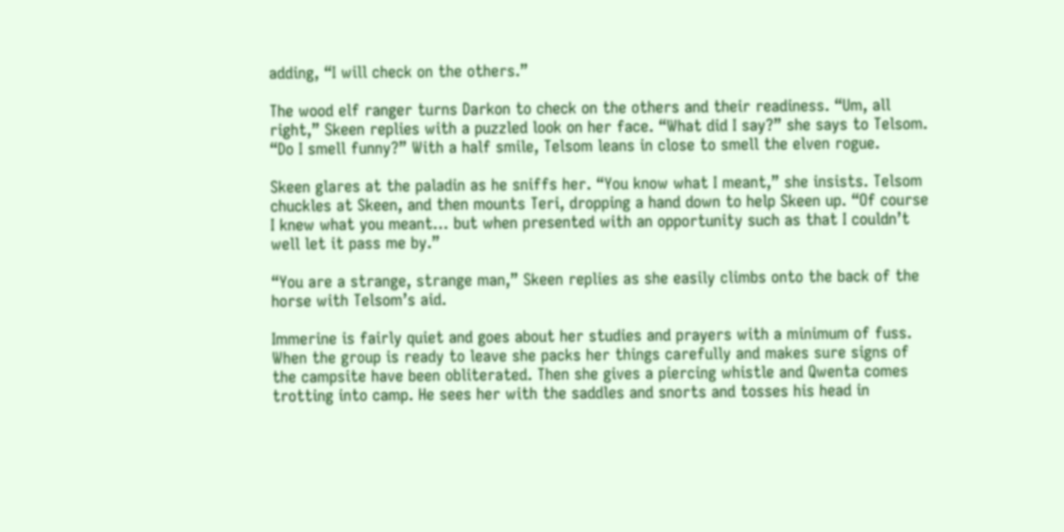adding, “I will check on the others.”

The wood elf ranger turns Darkon to check on the others and their readiness. “Um, all right,” Skeen replies with a puzzled look on her face. “What did I say?” she says to Telsom. “Do I smell funny?” With a half smile, Telsom leans in close to smell the elven rogue.

Skeen glares at the paladin as he sniffs her. “You know what I meant,” she insists. Telsom chuckles at Skeen, and then mounts Teri, dropping a hand down to help Skeen up. “Of course I knew what you meant… but when presented with an opportunity such as that I couldn’t well let it pass me by.”

“You are a strange, strange man,” Skeen replies as she easily climbs onto the back of the horse with Telsom’s aid.

Immerine is fairly quiet and goes about her studies and prayers with a minimum of fuss. When the group is ready to leave she packs her things carefully and makes sure signs of the campsite have been obliterated. Then she gives a piercing whistle and Qwenta comes trotting into camp. He sees her with the saddles and snorts and tosses his head in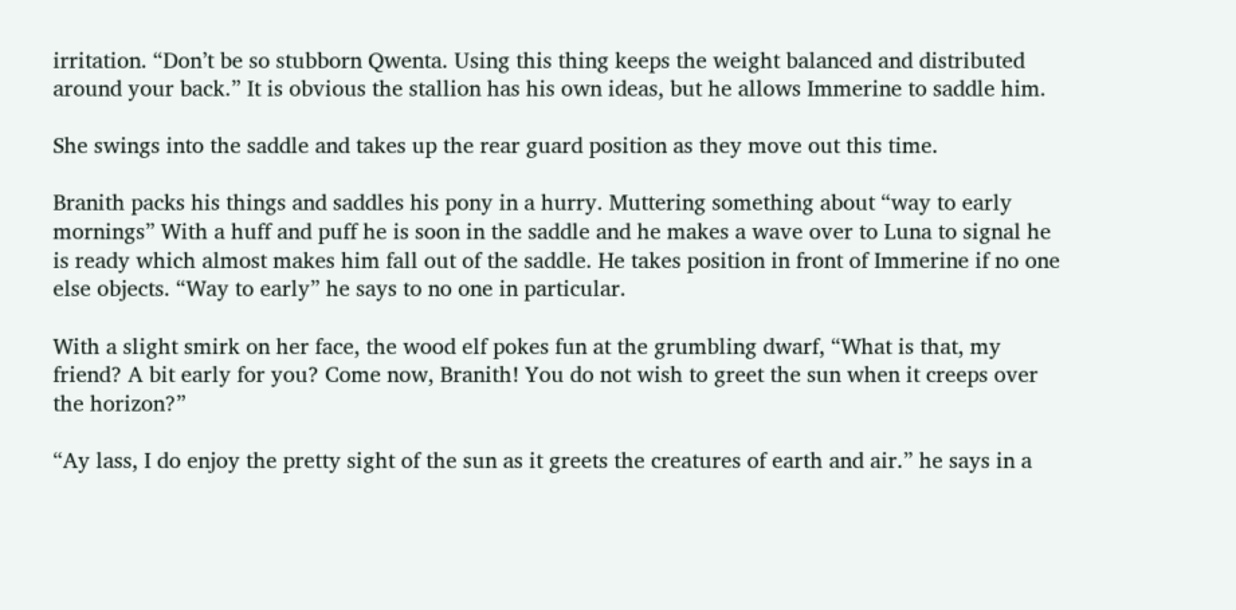irritation. “Don’t be so stubborn Qwenta. Using this thing keeps the weight balanced and distributed around your back.” It is obvious the stallion has his own ideas, but he allows Immerine to saddle him.

She swings into the saddle and takes up the rear guard position as they move out this time.

Branith packs his things and saddles his pony in a hurry. Muttering something about “way to early mornings” With a huff and puff he is soon in the saddle and he makes a wave over to Luna to signal he is ready which almost makes him fall out of the saddle. He takes position in front of Immerine if no one else objects. “Way to early” he says to no one in particular.

With a slight smirk on her face, the wood elf pokes fun at the grumbling dwarf, “What is that, my friend? A bit early for you? Come now, Branith! You do not wish to greet the sun when it creeps over the horizon?”

“Ay lass, I do enjoy the pretty sight of the sun as it greets the creatures of earth and air.” he says in a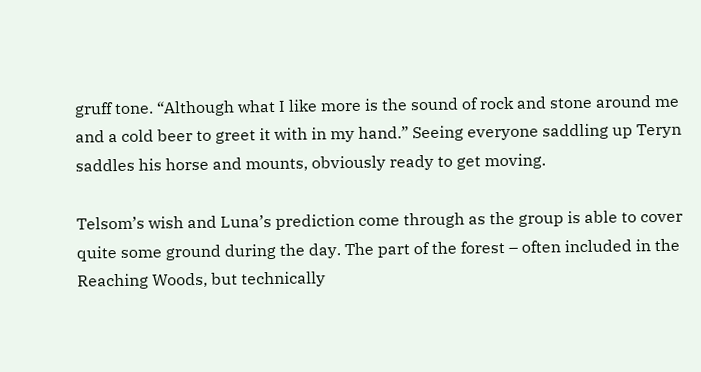gruff tone. “Although what I like more is the sound of rock and stone around me and a cold beer to greet it with in my hand.” Seeing everyone saddling up Teryn saddles his horse and mounts, obviously ready to get moving.

Telsom’s wish and Luna’s prediction come through as the group is able to cover quite some ground during the day. The part of the forest – often included in the Reaching Woods, but technically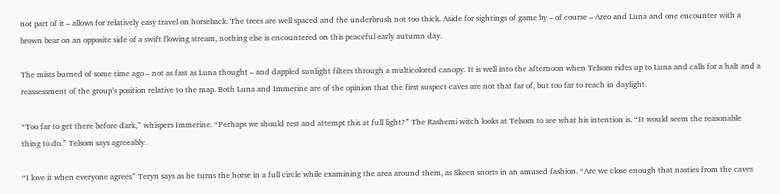not part of it – allows for relatively easy travel on horseback. The trees are well spaced and the underbrush not too thick. Aside for sightings of game by – of course – Areo and Luna and one encounter with a brown bear on an opposite side of a swift flowing stream, nothing else is encountered on this peaceful early autumn day.

The mists burned of some time ago – not as fast as Luna thought – and dappled sunlight filters through a multicolored canopy. It is well into the afternoon when Telsom rides up to Luna and calls for a halt and a reassessment of the group’s position relative to the map. Both Luna and Immerine are of the opinion that the first suspect caves are not that far of, but too far to reach in daylight.

“Too far to get there before dark,” whispers Immerine. “Perhaps we should rest and attempt this at full light?” The Rashemi witch looks at Telsom to see what his intention is. “It would seem the reasonable thing to do.” Telsom says agreeably.

“I love it when everyone agrees” Teryn says as he turns the horse in a full circle while examining the area around them, as Skeen snorts in an amused fashion. “Are we close enough that nasties from the caves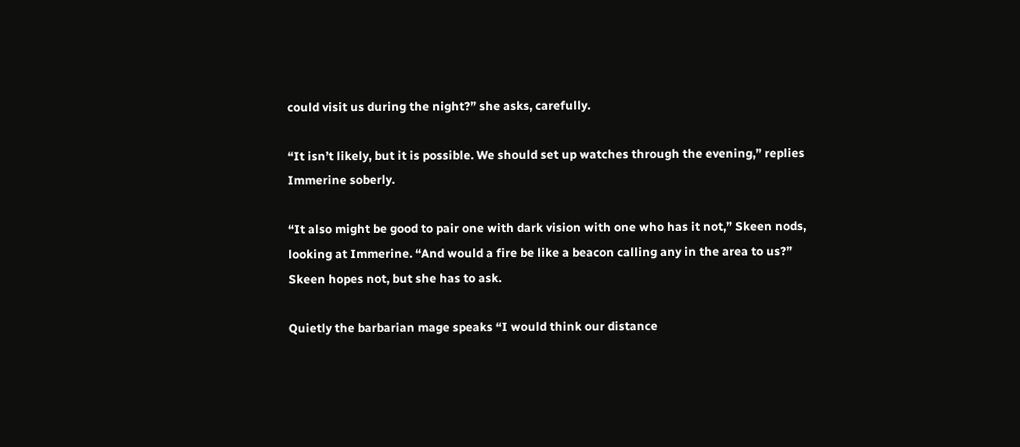could visit us during the night?” she asks, carefully.

“It isn’t likely, but it is possible. We should set up watches through the evening,” replies Immerine soberly.

“It also might be good to pair one with dark vision with one who has it not,” Skeen nods, looking at Immerine. “And would a fire be like a beacon calling any in the area to us?” Skeen hopes not, but she has to ask.

Quietly the barbarian mage speaks “I would think our distance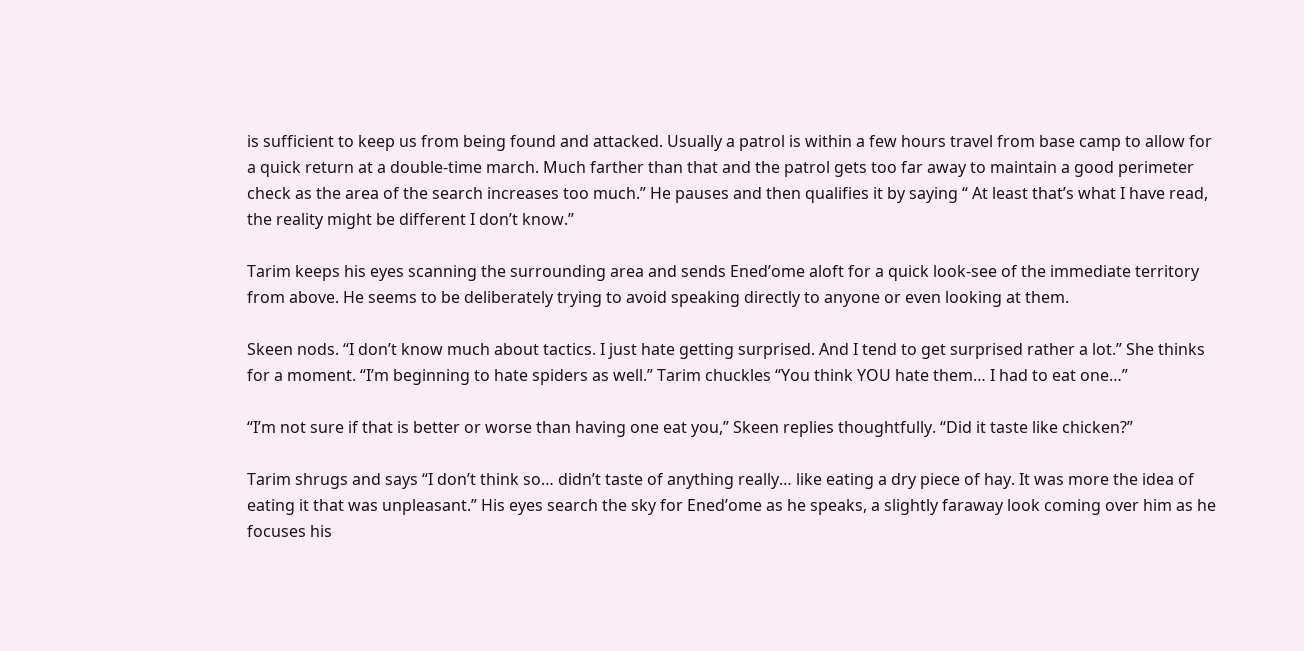is sufficient to keep us from being found and attacked. Usually a patrol is within a few hours travel from base camp to allow for a quick return at a double-time march. Much farther than that and the patrol gets too far away to maintain a good perimeter check as the area of the search increases too much.” He pauses and then qualifies it by saying “ At least that’s what I have read, the reality might be different I don’t know.”

Tarim keeps his eyes scanning the surrounding area and sends Ened’ome aloft for a quick look-see of the immediate territory from above. He seems to be deliberately trying to avoid speaking directly to anyone or even looking at them.

Skeen nods. “I don’t know much about tactics. I just hate getting surprised. And I tend to get surprised rather a lot.” She thinks for a moment. “I’m beginning to hate spiders as well.” Tarim chuckles “You think YOU hate them… I had to eat one…”

“I’m not sure if that is better or worse than having one eat you,” Skeen replies thoughtfully. “Did it taste like chicken?”

Tarim shrugs and says “I don’t think so… didn’t taste of anything really… like eating a dry piece of hay. It was more the idea of eating it that was unpleasant.” His eyes search the sky for Ened’ome as he speaks, a slightly faraway look coming over him as he focuses his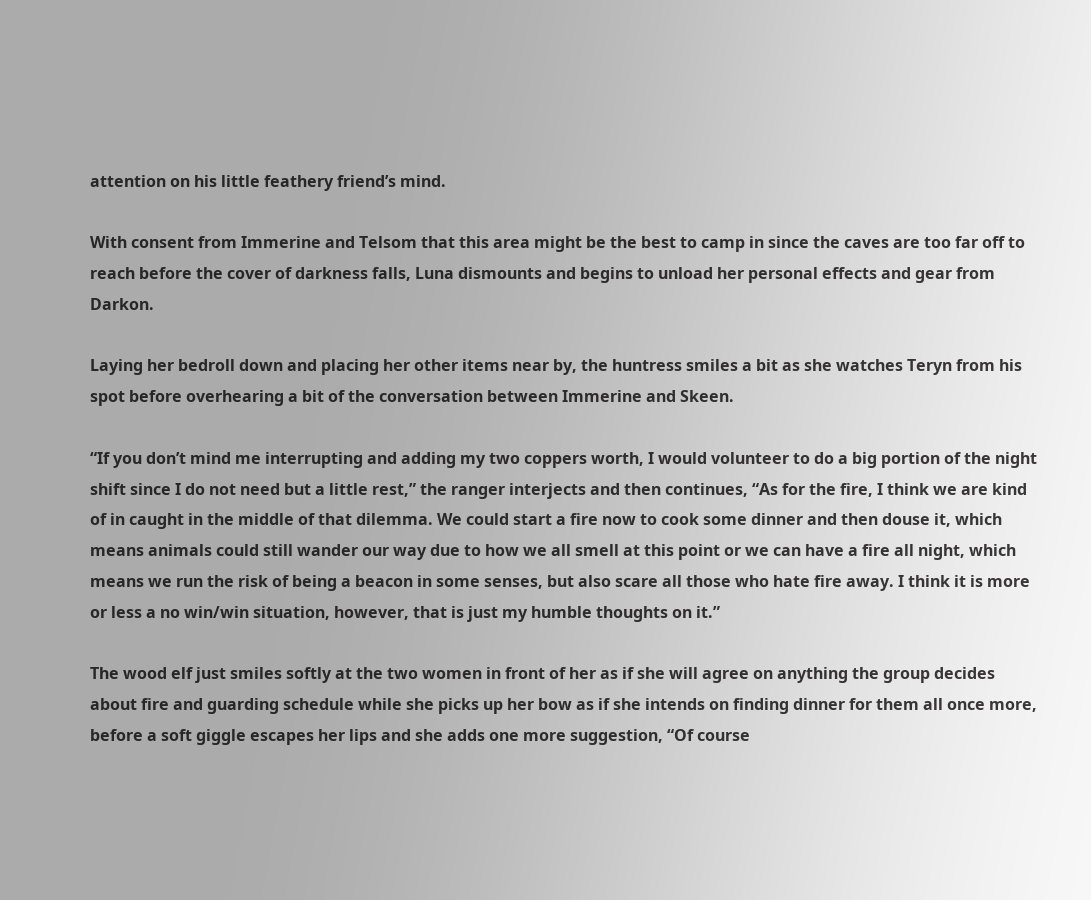attention on his little feathery friend’s mind.

With consent from Immerine and Telsom that this area might be the best to camp in since the caves are too far off to reach before the cover of darkness falls, Luna dismounts and begins to unload her personal effects and gear from Darkon.

Laying her bedroll down and placing her other items near by, the huntress smiles a bit as she watches Teryn from his spot before overhearing a bit of the conversation between Immerine and Skeen.

“If you don’t mind me interrupting and adding my two coppers worth, I would volunteer to do a big portion of the night shift since I do not need but a little rest,” the ranger interjects and then continues, “As for the fire, I think we are kind of in caught in the middle of that dilemma. We could start a fire now to cook some dinner and then douse it, which means animals could still wander our way due to how we all smell at this point or we can have a fire all night, which means we run the risk of being a beacon in some senses, but also scare all those who hate fire away. I think it is more or less a no win/win situation, however, that is just my humble thoughts on it.”

The wood elf just smiles softly at the two women in front of her as if she will agree on anything the group decides about fire and guarding schedule while she picks up her bow as if she intends on finding dinner for them all once more, before a soft giggle escapes her lips and she adds one more suggestion, “Of course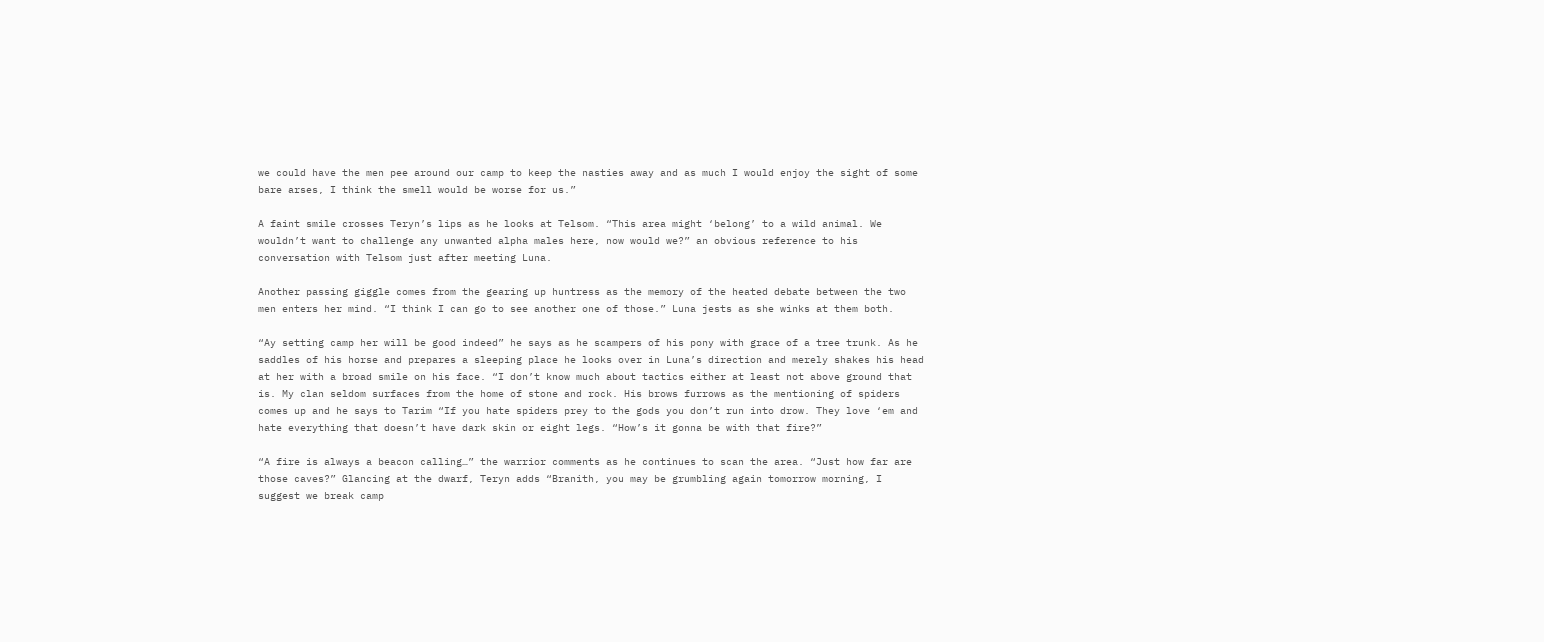we could have the men pee around our camp to keep the nasties away and as much I would enjoy the sight of some bare arses, I think the smell would be worse for us.”

A faint smile crosses Teryn’s lips as he looks at Telsom. “This area might ‘belong’ to a wild animal. We wouldn’t want to challenge any unwanted alpha males here, now would we?” an obvious reference to his conversation with Telsom just after meeting Luna.

Another passing giggle comes from the gearing up huntress as the memory of the heated debate between the two men enters her mind. “I think I can go to see another one of those.” Luna jests as she winks at them both.

“Ay setting camp her will be good indeed” he says as he scampers of his pony with grace of a tree trunk. As he saddles of his horse and prepares a sleeping place he looks over in Luna’s direction and merely shakes his head at her with a broad smile on his face. “I don’t know much about tactics either at least not above ground that is. My clan seldom surfaces from the home of stone and rock. His brows furrows as the mentioning of spiders comes up and he says to Tarim “If you hate spiders prey to the gods you don’t run into drow. They love ‘em and hate everything that doesn’t have dark skin or eight legs. “How’s it gonna be with that fire?”

“A fire is always a beacon calling…” the warrior comments as he continues to scan the area. “Just how far are those caves?” Glancing at the dwarf, Teryn adds “Branith, you may be grumbling again tomorrow morning, I suggest we break camp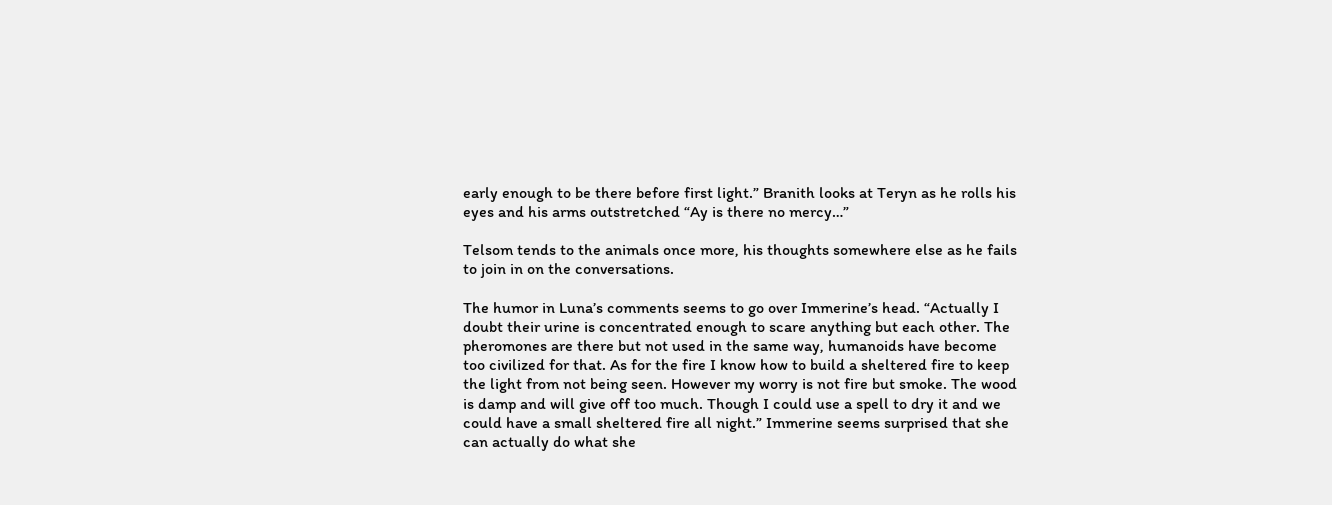early enough to be there before first light.” Branith looks at Teryn as he rolls his eyes and his arms outstretched “Ay is there no mercy…”

Telsom tends to the animals once more, his thoughts somewhere else as he fails to join in on the conversations.

The humor in Luna’s comments seems to go over Immerine’s head. “Actually I doubt their urine is concentrated enough to scare anything but each other. The pheromones are there but not used in the same way, humanoids have become too civilized for that. As for the fire I know how to build a sheltered fire to keep the light from not being seen. However my worry is not fire but smoke. The wood is damp and will give off too much. Though I could use a spell to dry it and we could have a small sheltered fire all night.” Immerine seems surprised that she can actually do what she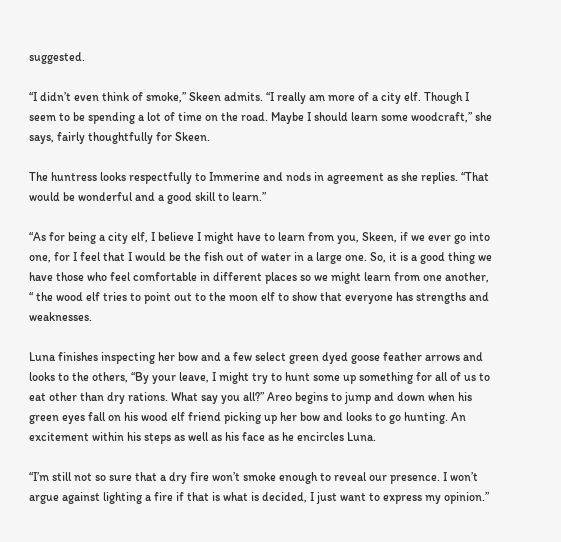suggested.

“I didn’t even think of smoke,” Skeen admits. “I really am more of a city elf. Though I seem to be spending a lot of time on the road. Maybe I should learn some woodcraft,” she says, fairly thoughtfully for Skeen.

The huntress looks respectfully to Immerine and nods in agreement as she replies. “That would be wonderful and a good skill to learn.”

“As for being a city elf, I believe I might have to learn from you, Skeen, if we ever go into one, for I feel that I would be the fish out of water in a large one. So, it is a good thing we have those who feel comfortable in different places so we might learn from one another, “ the wood elf tries to point out to the moon elf to show that everyone has strengths and weaknesses.

Luna finishes inspecting her bow and a few select green dyed goose feather arrows and looks to the others, “By your leave, I might try to hunt some up something for all of us to eat other than dry rations. What say you all?” Areo begins to jump and down when his green eyes fall on his wood elf friend picking up her bow and looks to go hunting. An excitement within his steps as well as his face as he encircles Luna.

“I’m still not so sure that a dry fire won’t smoke enough to reveal our presence. I won’t argue against lighting a fire if that is what is decided, I just want to express my opinion.”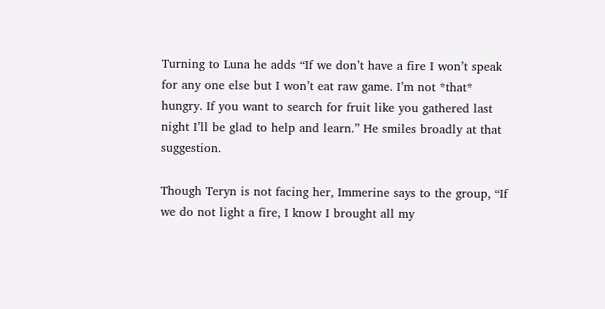Turning to Luna he adds “If we don’t have a fire I won’t speak for any one else but I won’t eat raw game. I’m not *that* hungry. If you want to search for fruit like you gathered last night I’ll be glad to help and learn.” He smiles broadly at that suggestion.

Though Teryn is not facing her, Immerine says to the group, “If we do not light a fire, I know I brought all my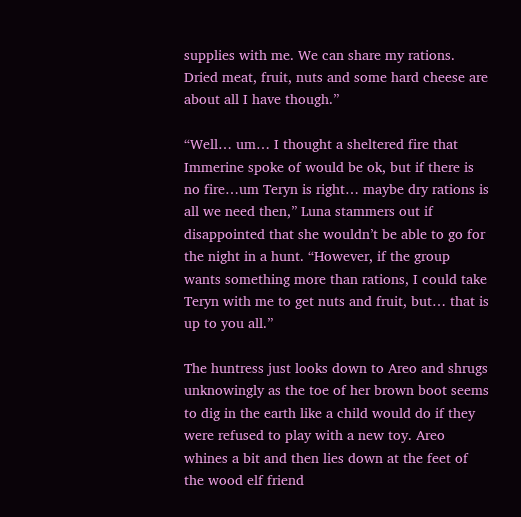supplies with me. We can share my rations. Dried meat, fruit, nuts and some hard cheese are about all I have though.”

“Well… um… I thought a sheltered fire that Immerine spoke of would be ok, but if there is no fire…um Teryn is right… maybe dry rations is all we need then,” Luna stammers out if disappointed that she wouldn’t be able to go for the night in a hunt. “However, if the group wants something more than rations, I could take Teryn with me to get nuts and fruit, but… that is up to you all.”

The huntress just looks down to Areo and shrugs unknowingly as the toe of her brown boot seems to dig in the earth like a child would do if they were refused to play with a new toy. Areo whines a bit and then lies down at the feet of the wood elf friend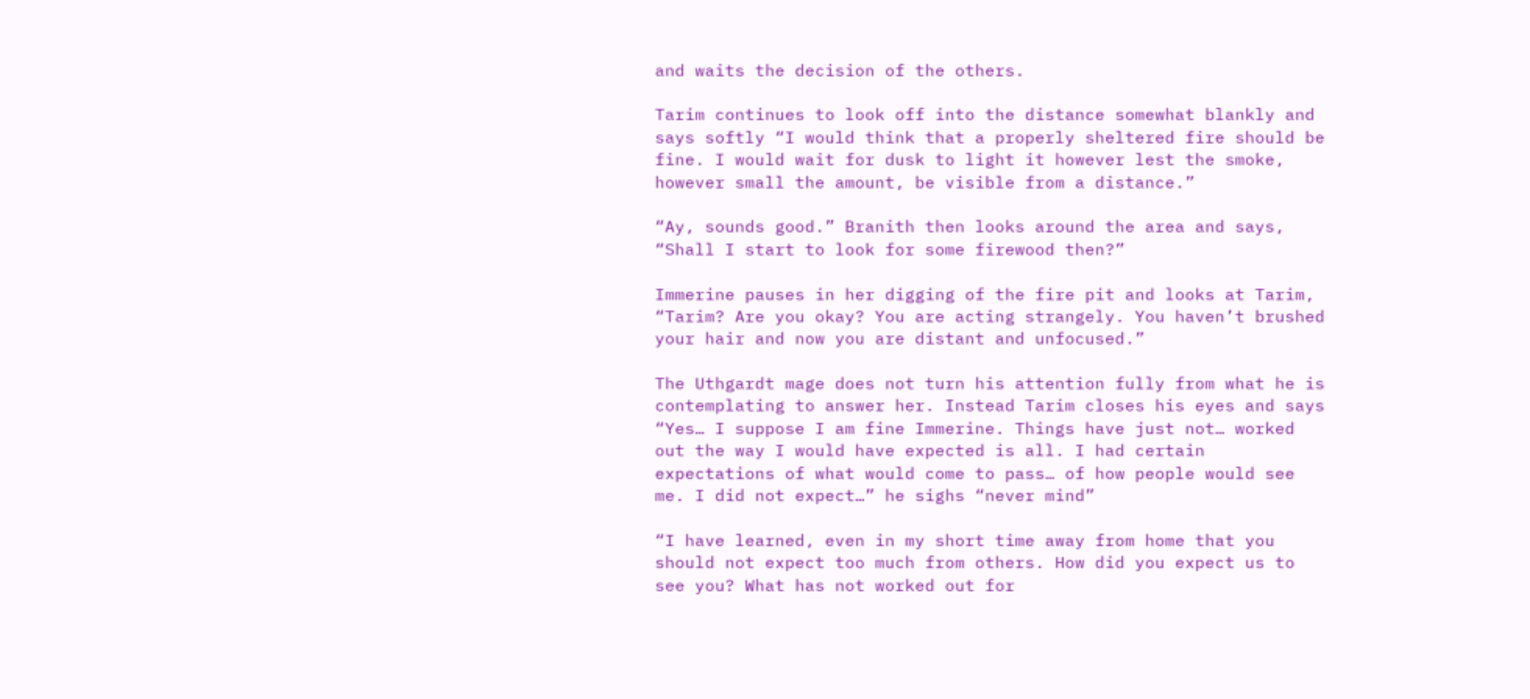and waits the decision of the others.

Tarim continues to look off into the distance somewhat blankly and says softly “I would think that a properly sheltered fire should be fine. I would wait for dusk to light it however lest the smoke, however small the amount, be visible from a distance.”

“Ay, sounds good.” Branith then looks around the area and says, “Shall I start to look for some firewood then?”

Immerine pauses in her digging of the fire pit and looks at Tarim, “Tarim? Are you okay? You are acting strangely. You haven’t brushed your hair and now you are distant and unfocused.”

The Uthgardt mage does not turn his attention fully from what he is contemplating to answer her. Instead Tarim closes his eyes and says “Yes… I suppose I am fine Immerine. Things have just not… worked out the way I would have expected is all. I had certain expectations of what would come to pass… of how people would see me. I did not expect…” he sighs “never mind”

“I have learned, even in my short time away from home that you should not expect too much from others. How did you expect us to see you? What has not worked out for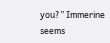you?” Immerine seems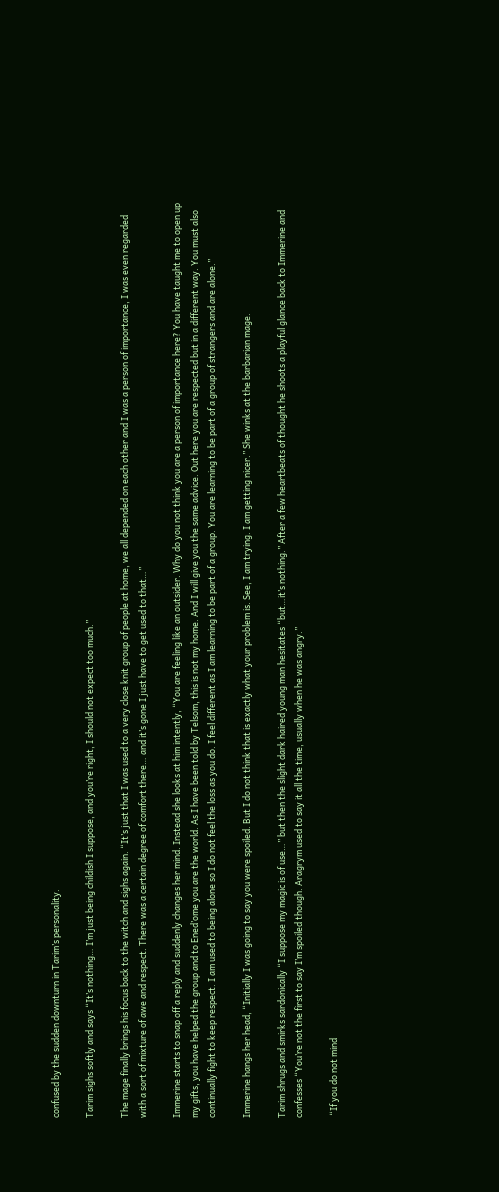confused by the sudden downturn in Tarim’s personality.

Tarim sighs softly and says “It’s nothing… I’m just being childish I suppose, and you’re right, I should not expect too much.”

The mage finally brings his focus back to the witch and sighs again. “It’s just that I was used to a very close knit group of people at home, we all depended on each other and I was a person of importance, I was even regarded with a sort of mixture of awe and respect. There was a certain degree of comfort there… and it’s gone I just have to get used to that…”

Immerine starts to snap off a reply and suddenly changes her mind. Instead she looks at him intently, “You are feeling like an outsider. Why do you not think you are a person of importance here? You have taught me to open up my gifts, you have helped the group and to Ened’ome you are the world. As I have been told by Telsom, this is not my home. And I will give you the same advice. Out here you are respected but in a different way. You must also continually fight to keep respect. I am used to being alone so I do not feel the loss as you do. I feel different as I am learning to be part of a group. You are learning to be part of a group of strangers and are alone.”

Immerine hangs her head, “Initially I was going to say you were spoiled. But I do not think that is exactly what your problem is. See, I am trying. I am getting nicer.” She winks at the barbarian mage.

Tarim shrugs and smirks sardonically “I suppose my magic is of use…” but then the slight dark haired young man hesitates “but…it’s nothing.” After a few heartbeats of thought he shoots a playful glance back to Immerine and confesses “You’re not the first to say I’m spoiled though. Aragrym used to say it all the time, usually when he was angry.”

 “If you do not mind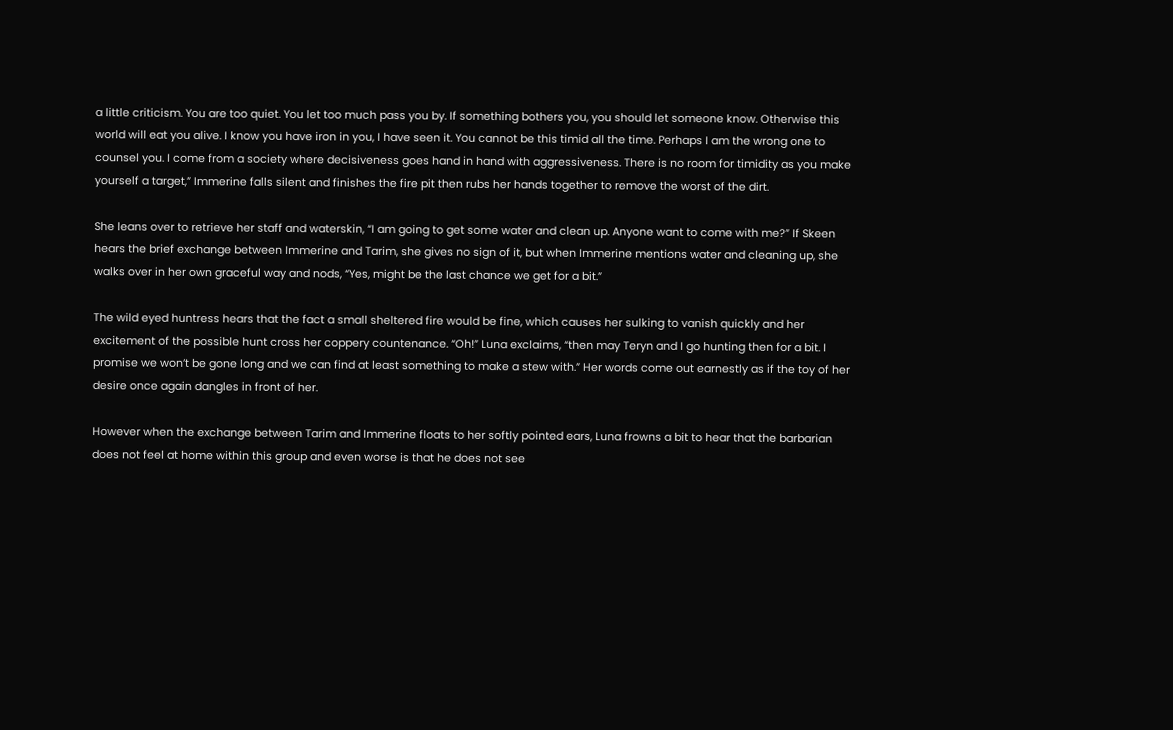a little criticism. You are too quiet. You let too much pass you by. If something bothers you, you should let someone know. Otherwise this world will eat you alive. I know you have iron in you, I have seen it. You cannot be this timid all the time. Perhaps I am the wrong one to counsel you. I come from a society where decisiveness goes hand in hand with aggressiveness. There is no room for timidity as you make yourself a target,” Immerine falls silent and finishes the fire pit then rubs her hands together to remove the worst of the dirt.

She leans over to retrieve her staff and waterskin, “I am going to get some water and clean up. Anyone want to come with me?” If Skeen hears the brief exchange between Immerine and Tarim, she gives no sign of it, but when Immerine mentions water and cleaning up, she walks over in her own graceful way and nods, “Yes, might be the last chance we get for a bit.”

The wild eyed huntress hears that the fact a small sheltered fire would be fine, which causes her sulking to vanish quickly and her excitement of the possible hunt cross her coppery countenance. “Oh!” Luna exclaims, “then may Teryn and I go hunting then for a bit. I promise we won’t be gone long and we can find at least something to make a stew with.” Her words come out earnestly as if the toy of her desire once again dangles in front of her.

However when the exchange between Tarim and Immerine floats to her softly pointed ears, Luna frowns a bit to hear that the barbarian does not feel at home within this group and even worse is that he does not see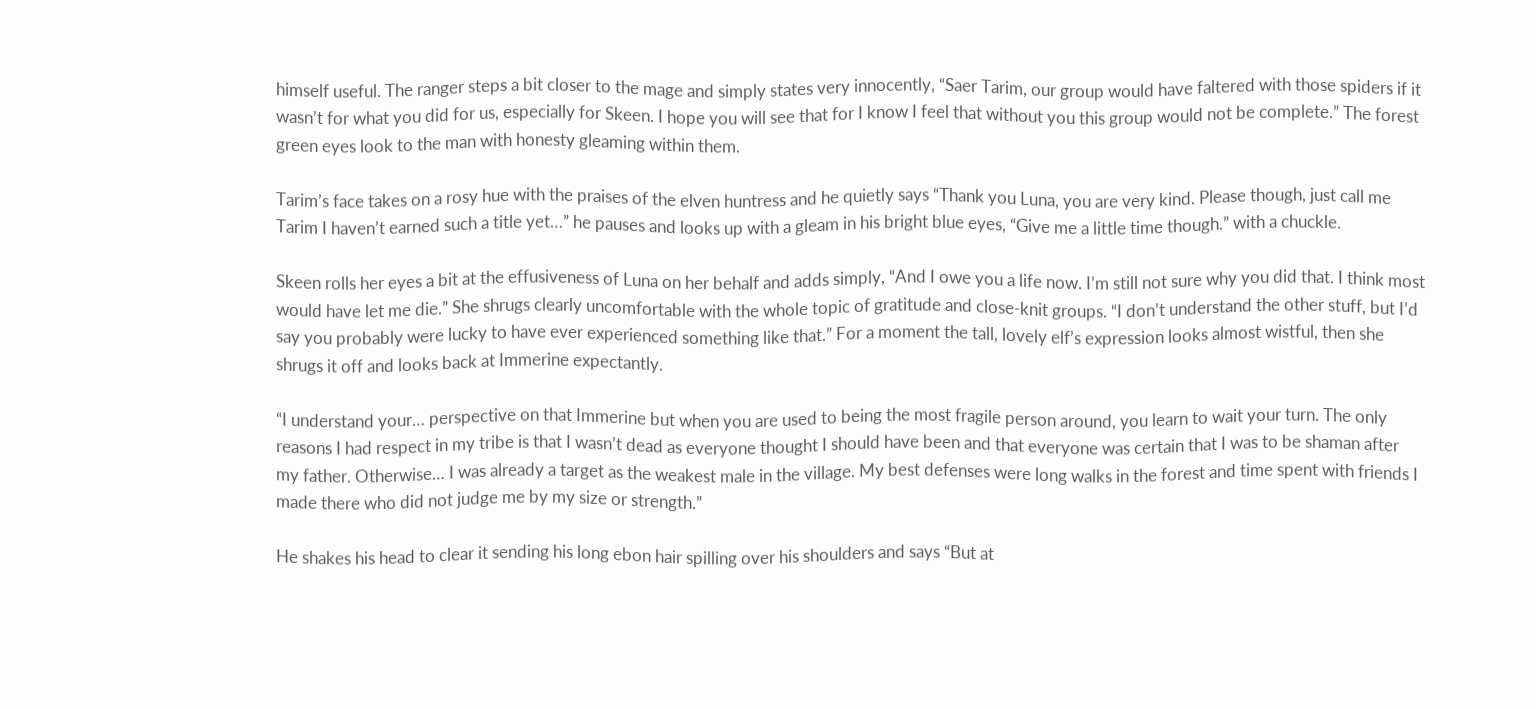himself useful. The ranger steps a bit closer to the mage and simply states very innocently, “Saer Tarim, our group would have faltered with those spiders if it wasn’t for what you did for us, especially for Skeen. I hope you will see that for I know I feel that without you this group would not be complete.” The forest green eyes look to the man with honesty gleaming within them.

Tarim’s face takes on a rosy hue with the praises of the elven huntress and he quietly says “Thank you Luna, you are very kind. Please though, just call me Tarim I haven’t earned such a title yet…” he pauses and looks up with a gleam in his bright blue eyes, “Give me a little time though.” with a chuckle.

Skeen rolls her eyes a bit at the effusiveness of Luna on her behalf and adds simply, “And I owe you a life now. I’m still not sure why you did that. I think most would have let me die.” She shrugs clearly uncomfortable with the whole topic of gratitude and close-knit groups. “I don’t understand the other stuff, but I’d say you probably were lucky to have ever experienced something like that.” For a moment the tall, lovely elf’s expression looks almost wistful, then she shrugs it off and looks back at Immerine expectantly.

“I understand your… perspective on that Immerine but when you are used to being the most fragile person around, you learn to wait your turn. The only reasons I had respect in my tribe is that I wasn’t dead as everyone thought I should have been and that everyone was certain that I was to be shaman after my father. Otherwise… I was already a target as the weakest male in the village. My best defenses were long walks in the forest and time spent with friends I made there who did not judge me by my size or strength.”

He shakes his head to clear it sending his long ebon hair spilling over his shoulders and says “But at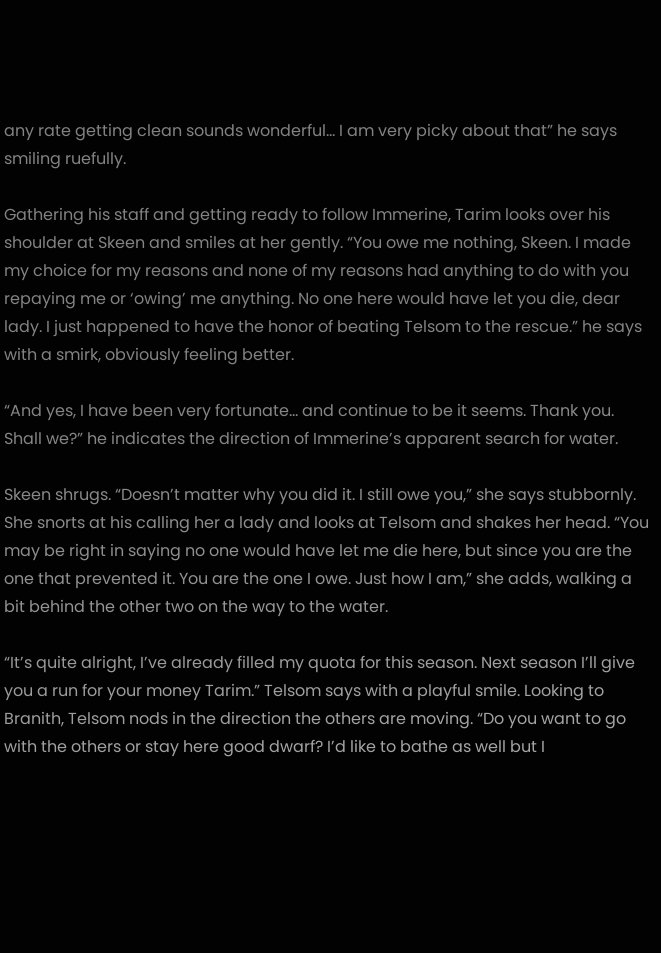any rate getting clean sounds wonderful… I am very picky about that” he says smiling ruefully.

Gathering his staff and getting ready to follow Immerine, Tarim looks over his shoulder at Skeen and smiles at her gently. “You owe me nothing, Skeen. I made my choice for my reasons and none of my reasons had anything to do with you repaying me or ‘owing’ me anything. No one here would have let you die, dear lady. I just happened to have the honor of beating Telsom to the rescue.” he says with a smirk, obviously feeling better.

“And yes, I have been very fortunate… and continue to be it seems. Thank you. Shall we?” he indicates the direction of Immerine’s apparent search for water.

Skeen shrugs. “Doesn’t matter why you did it. I still owe you,” she says stubbornly. She snorts at his calling her a lady and looks at Telsom and shakes her head. “You may be right in saying no one would have let me die here, but since you are the one that prevented it. You are the one I owe. Just how I am,” she adds, walking a bit behind the other two on the way to the water.

“It’s quite alright, I’ve already filled my quota for this season. Next season I’ll give you a run for your money Tarim.” Telsom says with a playful smile. Looking to Branith, Telsom nods in the direction the others are moving. “Do you want to go with the others or stay here good dwarf? I’d like to bathe as well but I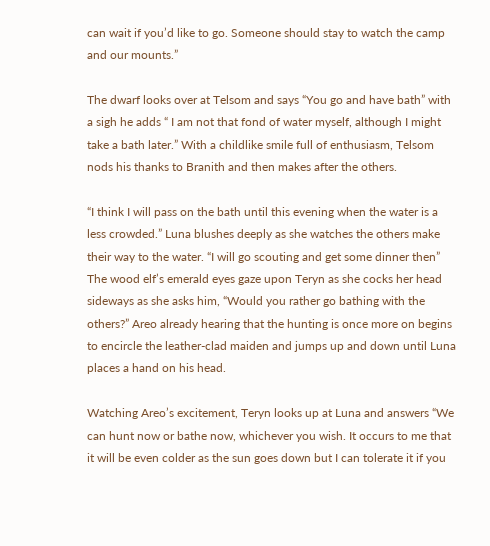can wait if you’d like to go. Someone should stay to watch the camp and our mounts.”

The dwarf looks over at Telsom and says “You go and have bath” with a sigh he adds “ I am not that fond of water myself, although I might take a bath later.” With a childlike smile full of enthusiasm, Telsom nods his thanks to Branith and then makes after the others.

“I think I will pass on the bath until this evening when the water is a less crowded.” Luna blushes deeply as she watches the others make their way to the water. “I will go scouting and get some dinner then” The wood elf’s emerald eyes gaze upon Teryn as she cocks her head sideways as she asks him, “Would you rather go bathing with the others?” Areo already hearing that the hunting is once more on begins to encircle the leather-clad maiden and jumps up and down until Luna places a hand on his head.

Watching Areo’s excitement, Teryn looks up at Luna and answers “We can hunt now or bathe now, whichever you wish. It occurs to me that it will be even colder as the sun goes down but I can tolerate it if you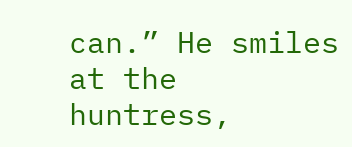can.” He smiles at the huntress,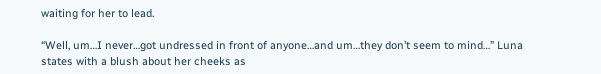waiting for her to lead.

“Well, um…I never…got undressed in front of anyone…and um…they don’t seem to mind…” Luna states with a blush about her cheeks as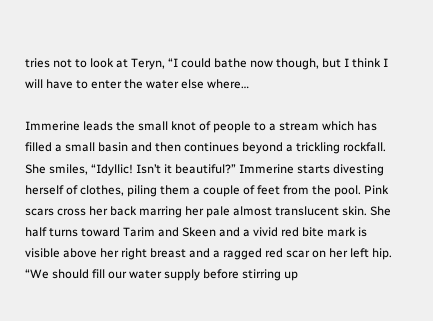tries not to look at Teryn, “I could bathe now though, but I think I will have to enter the water else where…

Immerine leads the small knot of people to a stream which has filled a small basin and then continues beyond a trickling rockfall. She smiles, “Idyllic! Isn’t it beautiful?” Immerine starts divesting herself of clothes, piling them a couple of feet from the pool. Pink scars cross her back marring her pale almost translucent skin. She half turns toward Tarim and Skeen and a vivid red bite mark is visible above her right breast and a ragged red scar on her left hip. “We should fill our water supply before stirring up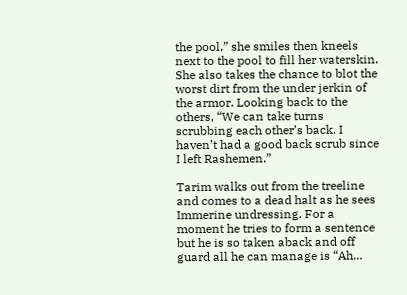the pool,” she smiles then kneels next to the pool to fill her waterskin. She also takes the chance to blot the worst dirt from the under jerkin of the armor. Looking back to the others, “We can take turns scrubbing each other’s back. I haven’t had a good back scrub since I left Rashemen.”

Tarim walks out from the treeline and comes to a dead halt as he sees Immerine undressing. For a moment he tries to form a sentence but he is so taken aback and off guard all he can manage is “Ah…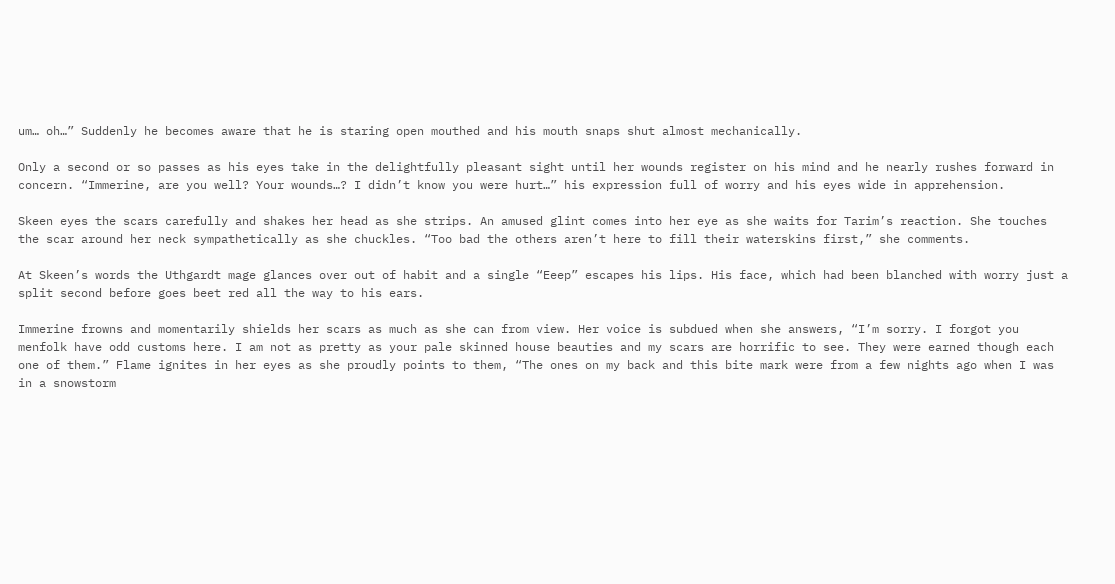um… oh…” Suddenly he becomes aware that he is staring open mouthed and his mouth snaps shut almost mechanically.

Only a second or so passes as his eyes take in the delightfully pleasant sight until her wounds register on his mind and he nearly rushes forward in concern. “Immerine, are you well? Your wounds…? I didn’t know you were hurt…” his expression full of worry and his eyes wide in apprehension.

Skeen eyes the scars carefully and shakes her head as she strips. An amused glint comes into her eye as she waits for Tarim’s reaction. She touches the scar around her neck sympathetically as she chuckles. “Too bad the others aren’t here to fill their waterskins first,” she comments.

At Skeen’s words the Uthgardt mage glances over out of habit and a single “Eeep” escapes his lips. His face, which had been blanched with worry just a split second before goes beet red all the way to his ears.

Immerine frowns and momentarily shields her scars as much as she can from view. Her voice is subdued when she answers, “I’m sorry. I forgot you menfolk have odd customs here. I am not as pretty as your pale skinned house beauties and my scars are horrific to see. They were earned though each one of them.” Flame ignites in her eyes as she proudly points to them, “The ones on my back and this bite mark were from a few nights ago when I was in a snowstorm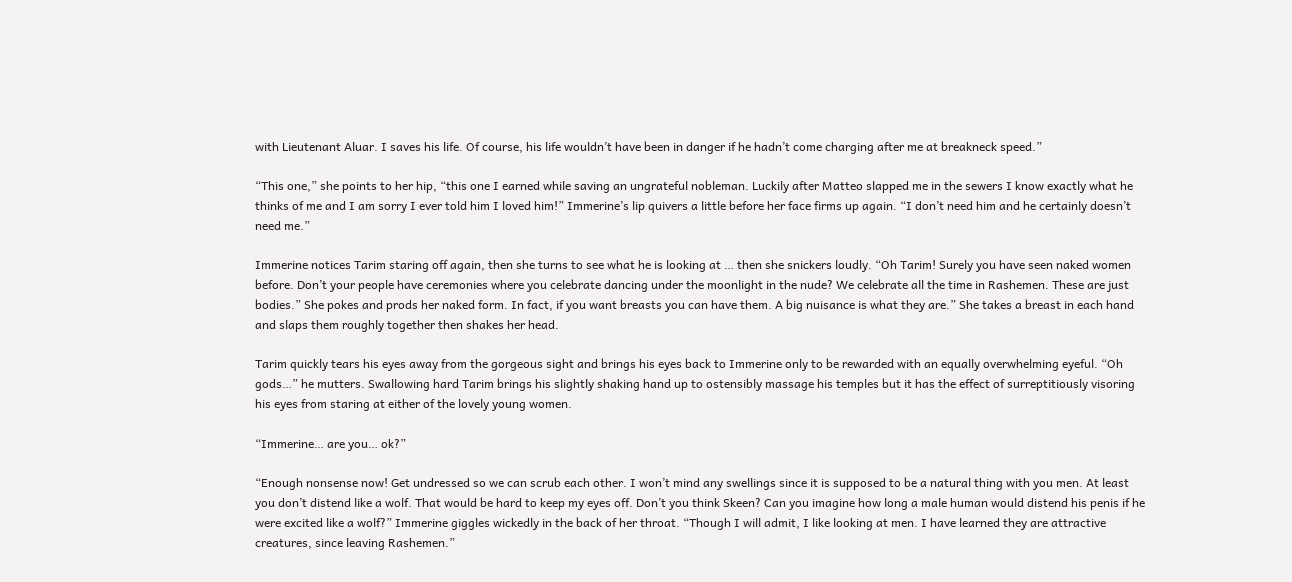with Lieutenant Aluar. I saves his life. Of course, his life wouldn’t have been in danger if he hadn’t come charging after me at breakneck speed.”

“This one,” she points to her hip, “this one I earned while saving an ungrateful nobleman. Luckily after Matteo slapped me in the sewers I know exactly what he thinks of me and I am sorry I ever told him I loved him!” Immerine’s lip quivers a little before her face firms up again. “I don’t need him and he certainly doesn’t need me.”

Immerine notices Tarim staring off again, then she turns to see what he is looking at … then she snickers loudly. “Oh Tarim! Surely you have seen naked women before. Don’t your people have ceremonies where you celebrate dancing under the moonlight in the nude? We celebrate all the time in Rashemen. These are just bodies.” She pokes and prods her naked form. In fact, if you want breasts you can have them. A big nuisance is what they are.” She takes a breast in each hand and slaps them roughly together then shakes her head.

Tarim quickly tears his eyes away from the gorgeous sight and brings his eyes back to Immerine only to be rewarded with an equally overwhelming eyeful. “Oh gods…” he mutters. Swallowing hard Tarim brings his slightly shaking hand up to ostensibly massage his temples but it has the effect of surreptitiously visoring his eyes from staring at either of the lovely young women.

“Immerine… are you… ok?”

“Enough nonsense now! Get undressed so we can scrub each other. I won’t mind any swellings since it is supposed to be a natural thing with you men. At least you don’t distend like a wolf. That would be hard to keep my eyes off. Don’t you think Skeen? Can you imagine how long a male human would distend his penis if he were excited like a wolf?” Immerine giggles wickedly in the back of her throat. “Though I will admit, I like looking at men. I have learned they are attractive creatures, since leaving Rashemen.”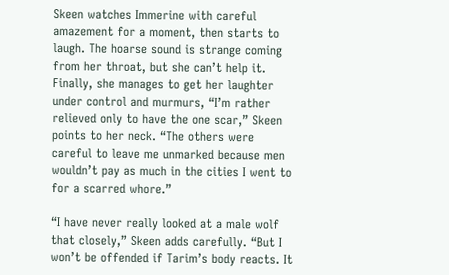Skeen watches Immerine with careful amazement for a moment, then starts to laugh. The hoarse sound is strange coming from her throat, but she can’t help it. Finally, she manages to get her laughter under control and murmurs, “I’m rather relieved only to have the one scar,” Skeen points to her neck. “The others were careful to leave me unmarked because men wouldn’t pay as much in the cities I went to for a scarred whore.”

“I have never really looked at a male wolf that closely,” Skeen adds carefully. “But I won’t be offended if Tarim’s body reacts. It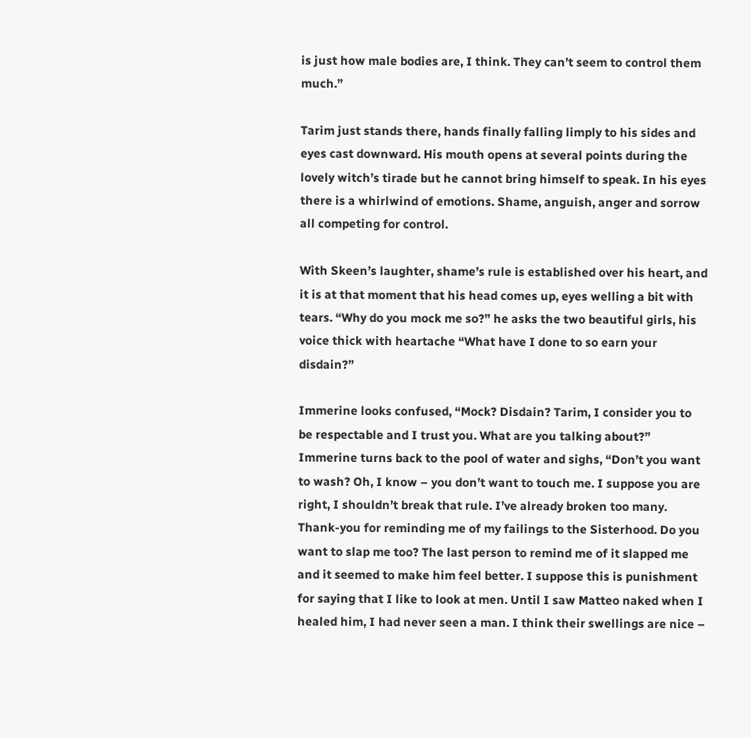is just how male bodies are, I think. They can’t seem to control them much.”

Tarim just stands there, hands finally falling limply to his sides and eyes cast downward. His mouth opens at several points during the lovely witch’s tirade but he cannot bring himself to speak. In his eyes there is a whirlwind of emotions. Shame, anguish, anger and sorrow all competing for control.

With Skeen’s laughter, shame’s rule is established over his heart, and it is at that moment that his head comes up, eyes welling a bit with tears. “Why do you mock me so?” he asks the two beautiful girls, his voice thick with heartache “What have I done to so earn your disdain?”

Immerine looks confused, “Mock? Disdain? Tarim, I consider you to be respectable and I trust you. What are you talking about?” Immerine turns back to the pool of water and sighs, “Don’t you want to wash? Oh, I know – you don’t want to touch me. I suppose you are right, I shouldn’t break that rule. I’ve already broken too many. Thank-you for reminding me of my failings to the Sisterhood. Do you want to slap me too? The last person to remind me of it slapped me and it seemed to make him feel better. I suppose this is punishment for saying that I like to look at men. Until I saw Matteo naked when I healed him, I had never seen a man. I think their swellings are nice –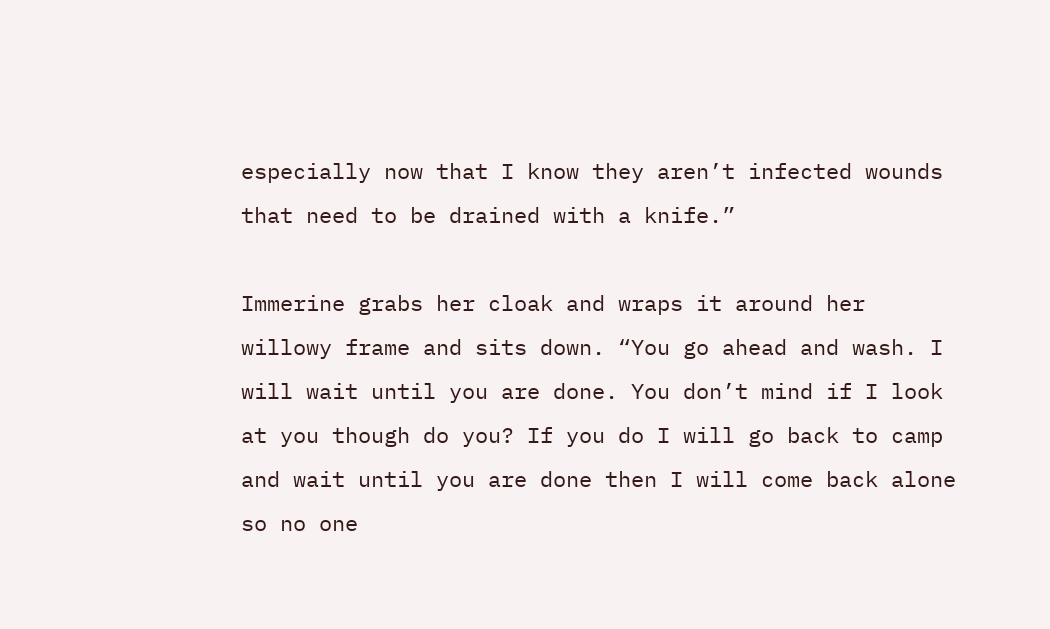especially now that I know they aren’t infected wounds that need to be drained with a knife.”

Immerine grabs her cloak and wraps it around her willowy frame and sits down. “You go ahead and wash. I will wait until you are done. You don’t mind if I look at you though do you? If you do I will go back to camp and wait until you are done then I will come back alone so no one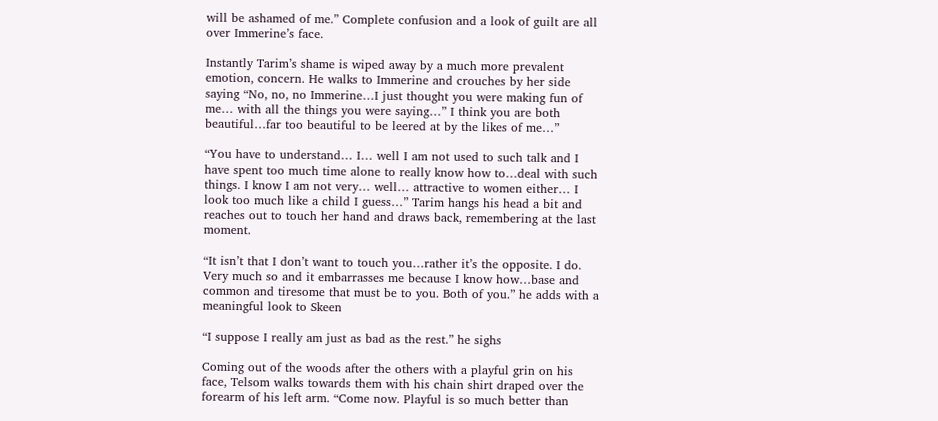will be ashamed of me.” Complete confusion and a look of guilt are all over Immerine’s face.

Instantly Tarim’s shame is wiped away by a much more prevalent emotion, concern. He walks to Immerine and crouches by her side saying “No, no, no Immerine…I just thought you were making fun of me… with all the things you were saying…” I think you are both beautiful…far too beautiful to be leered at by the likes of me…”

“You have to understand… I… well I am not used to such talk and I have spent too much time alone to really know how to…deal with such things. I know I am not very… well… attractive to women either… I look too much like a child I guess…” Tarim hangs his head a bit and reaches out to touch her hand and draws back, remembering at the last moment.

“It isn’t that I don’t want to touch you…rather it’s the opposite. I do. Very much so and it embarrasses me because I know how…base and common and tiresome that must be to you. Both of you.” he adds with a meaningful look to Skeen

“I suppose I really am just as bad as the rest.” he sighs

Coming out of the woods after the others with a playful grin on his face, Telsom walks towards them with his chain shirt draped over the forearm of his left arm. “Come now. Playful is so much better than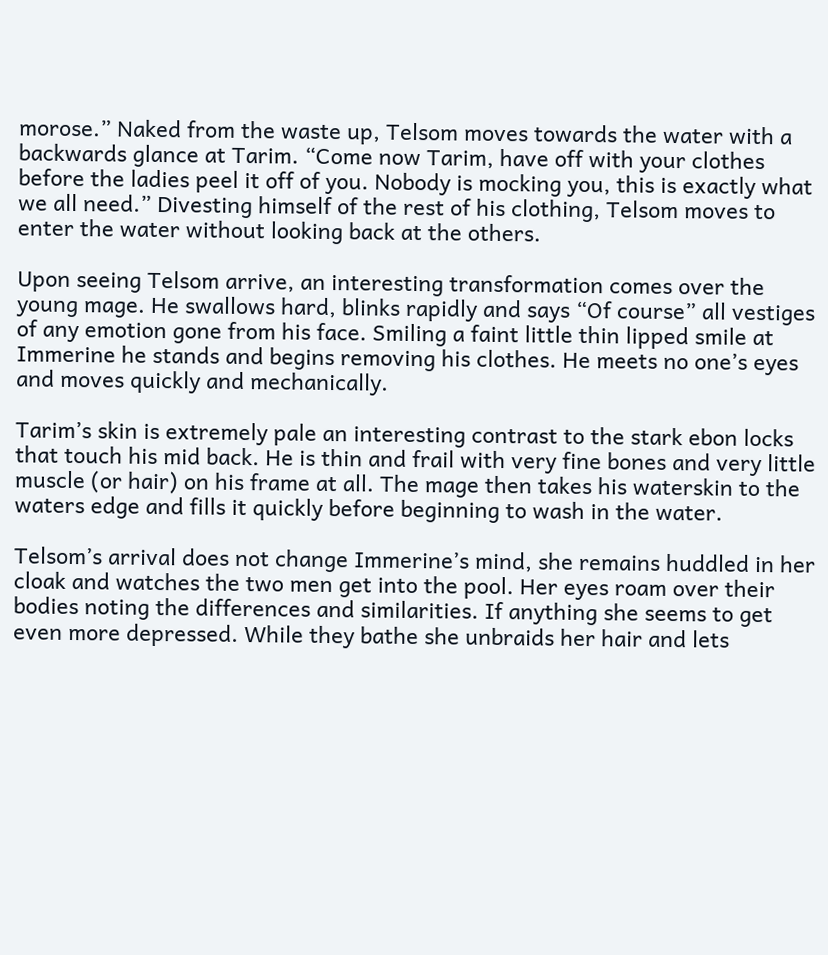morose.” Naked from the waste up, Telsom moves towards the water with a backwards glance at Tarim. “Come now Tarim, have off with your clothes before the ladies peel it off of you. Nobody is mocking you, this is exactly what we all need.” Divesting himself of the rest of his clothing, Telsom moves to enter the water without looking back at the others.

Upon seeing Telsom arrive, an interesting transformation comes over the young mage. He swallows hard, blinks rapidly and says “Of course” all vestiges of any emotion gone from his face. Smiling a faint little thin lipped smile at Immerine he stands and begins removing his clothes. He meets no one’s eyes and moves quickly and mechanically.

Tarim’s skin is extremely pale an interesting contrast to the stark ebon locks that touch his mid back. He is thin and frail with very fine bones and very little muscle (or hair) on his frame at all. The mage then takes his waterskin to the waters edge and fills it quickly before beginning to wash in the water.

Telsom’s arrival does not change Immerine’s mind, she remains huddled in her cloak and watches the two men get into the pool. Her eyes roam over their bodies noting the differences and similarities. If anything she seems to get even more depressed. While they bathe she unbraids her hair and lets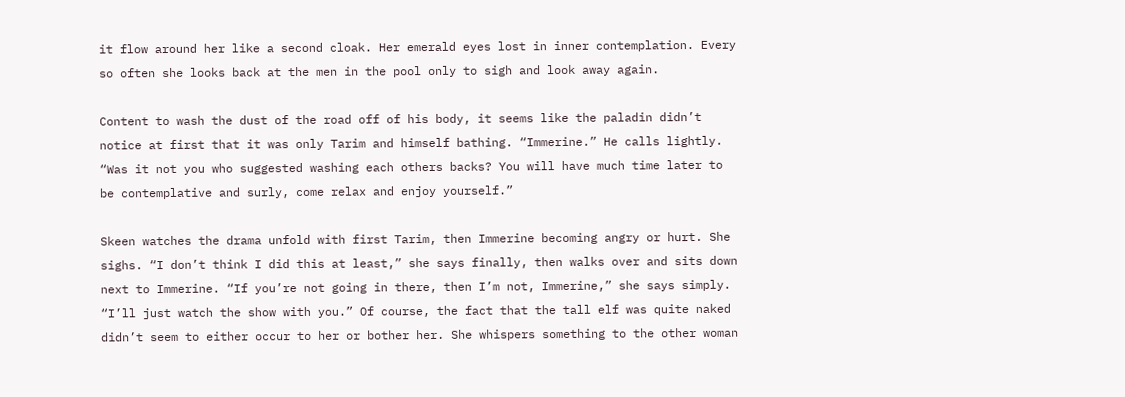it flow around her like a second cloak. Her emerald eyes lost in inner contemplation. Every so often she looks back at the men in the pool only to sigh and look away again.

Content to wash the dust of the road off of his body, it seems like the paladin didn’t notice at first that it was only Tarim and himself bathing. “Immerine.” He calls lightly. “Was it not you who suggested washing each others backs? You will have much time later to be contemplative and surly, come relax and enjoy yourself.”

Skeen watches the drama unfold with first Tarim, then Immerine becoming angry or hurt. She sighs. “I don’t think I did this at least,” she says finally, then walks over and sits down next to Immerine. “If you’re not going in there, then I’m not, Immerine,” she says simply. “I’ll just watch the show with you.” Of course, the fact that the tall elf was quite naked didn’t seem to either occur to her or bother her. She whispers something to the other woman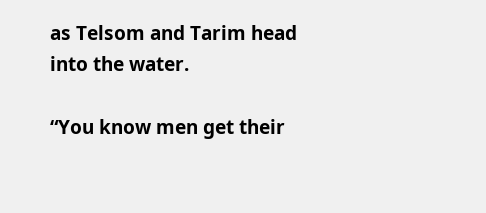as Telsom and Tarim head into the water.

“You know men get their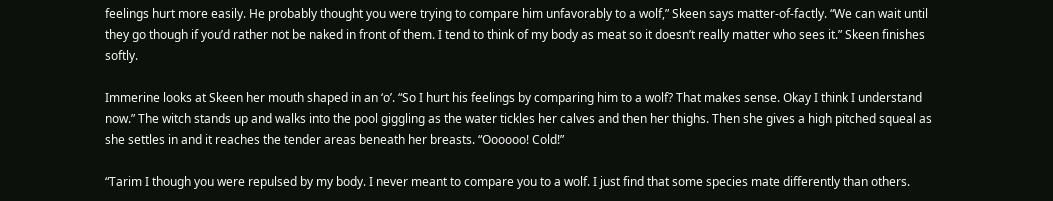feelings hurt more easily. He probably thought you were trying to compare him unfavorably to a wolf,” Skeen says matter-of-factly. “We can wait until they go though if you’d rather not be naked in front of them. I tend to think of my body as meat so it doesn’t really matter who sees it.” Skeen finishes softly.

Immerine looks at Skeen her mouth shaped in an ‘o’. “So I hurt his feelings by comparing him to a wolf? That makes sense. Okay I think I understand now.” The witch stands up and walks into the pool giggling as the water tickles her calves and then her thighs. Then she gives a high pitched squeal as she settles in and it reaches the tender areas beneath her breasts. “Oooooo! Cold!”

“Tarim I though you were repulsed by my body. I never meant to compare you to a wolf. I just find that some species mate differently than others.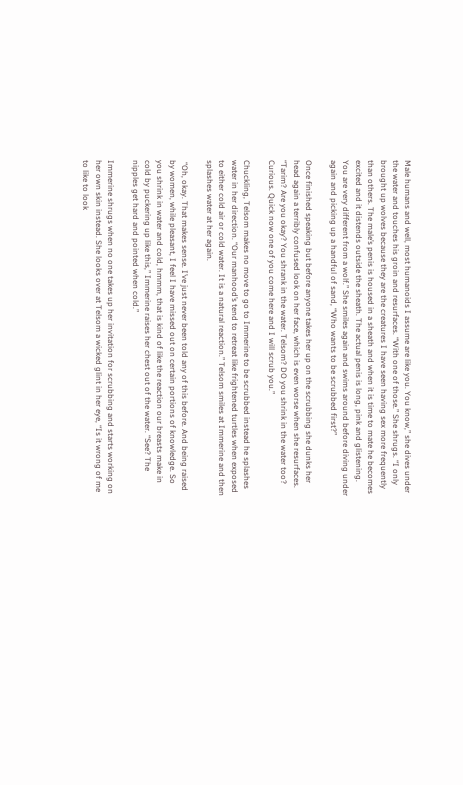Male humans and well, most humanoids I assume are like you. You know,” she dives under the water and touches his groin and resurfaces. “With one of those.” She shrugs. “I only brought up wolves because they are the creatures I have seen having sex more frequently than others. The male’s penis is housed in a sheath and when it is time to mate he becomes excited and it distends outside the sheath. The actual penis is long, pink and glistening. You are very different from a wolf.” She smiles again and swims around before diving under again and picking up a handful of sand, “Who wants to be scrubbed first?”

Once finished speaking but before anyone takes her up on the scrubbing she dunks her head again a terribly confused look on her face, which is even worse when she resurfaces. “Tarim? Are you okay? You shrank in the water. Telsom? DO you shrink in the water too? Curious. Quick now one of you come here and I will scrub you.”

Chuckling, Telsom makes no move to go to Immerine to be scrubbed instead he splashes water in her direction. “Our manhood’s tend to retreat like frightened turtles when exposed to either cold air or cold water. It is a natural reaction.” Telsom smiles at Immerine and then splashes water at her again.

 “Oh, okay. That makes sense. I’ve just never been told any of this before. And being raised by women, while pleasant, I feel I have missed out on certain portions of knowledge. So you shrink in water and cold, hmmm, that is kind of like the reaction our breasts make in cold by puckering up like this,” Immerine raises her chest out of the water. “See? The nipples get hard and pointed when cold.”

Immerine shrugs when no one takes up her invitation for scrubbing and starts working on her own skin instead. She looks over at Telsom a wicked glint in her eye, “Is it wrong of me to like to look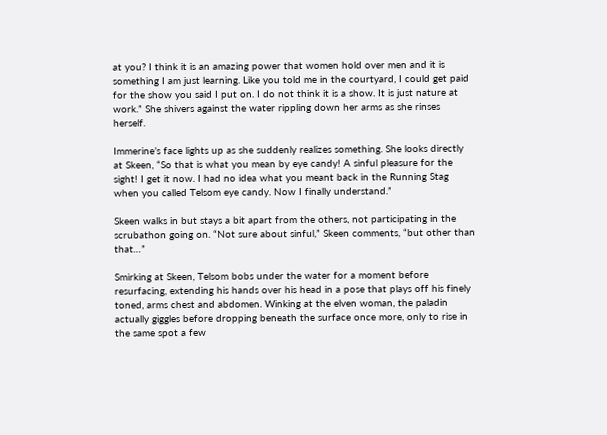at you? I think it is an amazing power that women hold over men and it is something I am just learning. Like you told me in the courtyard, I could get paid for the show you said I put on. I do not think it is a show. It is just nature at work.” She shivers against the water rippling down her arms as she rinses herself.

Immerine’s face lights up as she suddenly realizes something. She looks directly at Skeen, “So that is what you mean by eye candy! A sinful pleasure for the sight! I get it now. I had no idea what you meant back in the Running Stag when you called Telsom eye candy. Now I finally understand.”

Skeen walks in but stays a bit apart from the others, not participating in the scrubathon going on. “Not sure about sinful,” Skeen comments, “but other than that…”

Smirking at Skeen, Telsom bobs under the water for a moment before resurfacing, extending his hands over his head in a pose that plays off his finely toned, arms chest and abdomen. Winking at the elven woman, the paladin actually giggles before dropping beneath the surface once more, only to rise in the same spot a few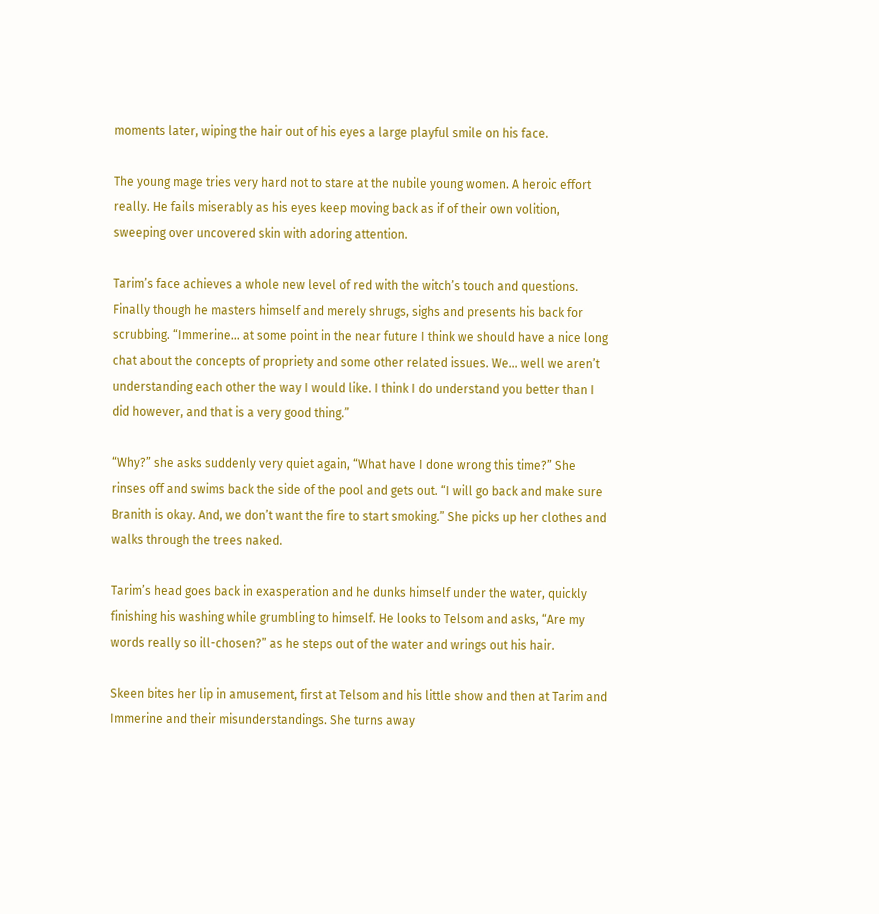moments later, wiping the hair out of his eyes a large playful smile on his face.

The young mage tries very hard not to stare at the nubile young women. A heroic effort really. He fails miserably as his eyes keep moving back as if of their own volition, sweeping over uncovered skin with adoring attention.

Tarim’s face achieves a whole new level of red with the witch’s touch and questions. Finally though he masters himself and merely shrugs, sighs and presents his back for scrubbing. “Immerine… at some point in the near future I think we should have a nice long chat about the concepts of propriety and some other related issues. We… well we aren’t understanding each other the way I would like. I think I do understand you better than I did however, and that is a very good thing.”

“Why?” she asks suddenly very quiet again, “What have I done wrong this time?” She rinses off and swims back the side of the pool and gets out. “I will go back and make sure Branith is okay. And, we don’t want the fire to start smoking.” She picks up her clothes and walks through the trees naked.

Tarim’s head goes back in exasperation and he dunks himself under the water, quickly finishing his washing while grumbling to himself. He looks to Telsom and asks, “Are my words really so ill-chosen?” as he steps out of the water and wrings out his hair.

Skeen bites her lip in amusement, first at Telsom and his little show and then at Tarim and Immerine and their misunderstandings. She turns away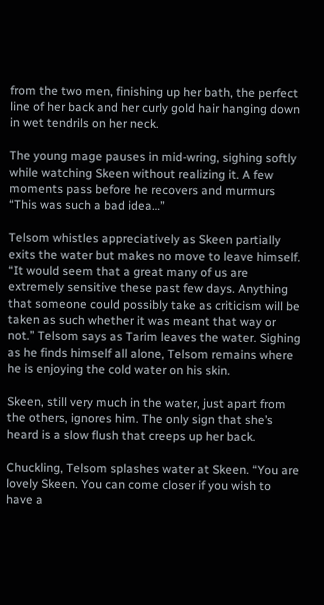from the two men, finishing up her bath, the perfect line of her back and her curly gold hair hanging down in wet tendrils on her neck.

The young mage pauses in mid-wring, sighing softly while watching Skeen without realizing it. A few moments pass before he recovers and murmurs “This was such a bad idea…”

Telsom whistles appreciatively as Skeen partially exits the water but makes no move to leave himself. “It would seem that a great many of us are extremely sensitive these past few days. Anything that someone could possibly take as criticism will be taken as such whether it was meant that way or not.” Telsom says as Tarim leaves the water. Sighing as he finds himself all alone, Telsom remains where he is enjoying the cold water on his skin.

Skeen, still very much in the water, just apart from the others, ignores him. The only sign that she’s heard is a slow flush that creeps up her back.

Chuckling, Telsom splashes water at Skeen. “You are lovely Skeen. You can come closer if you wish to have a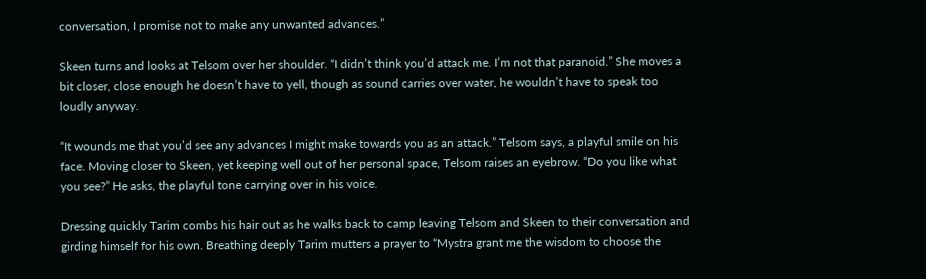conversation, I promise not to make any unwanted advances.”

Skeen turns and looks at Telsom over her shoulder. “I didn’t think you’d attack me. I’m not that paranoid.” She moves a bit closer, close enough he doesn’t have to yell, though as sound carries over water, he wouldn’t have to speak too loudly anyway.

“It wounds me that you’d see any advances I might make towards you as an attack.” Telsom says, a playful smile on his face. Moving closer to Skeen, yet keeping well out of her personal space, Telsom raises an eyebrow. “Do you like what you see?” He asks, the playful tone carrying over in his voice.

Dressing quickly Tarim combs his hair out as he walks back to camp leaving Telsom and Skeen to their conversation and girding himself for his own. Breathing deeply Tarim mutters a prayer to “Mystra grant me the wisdom to choose the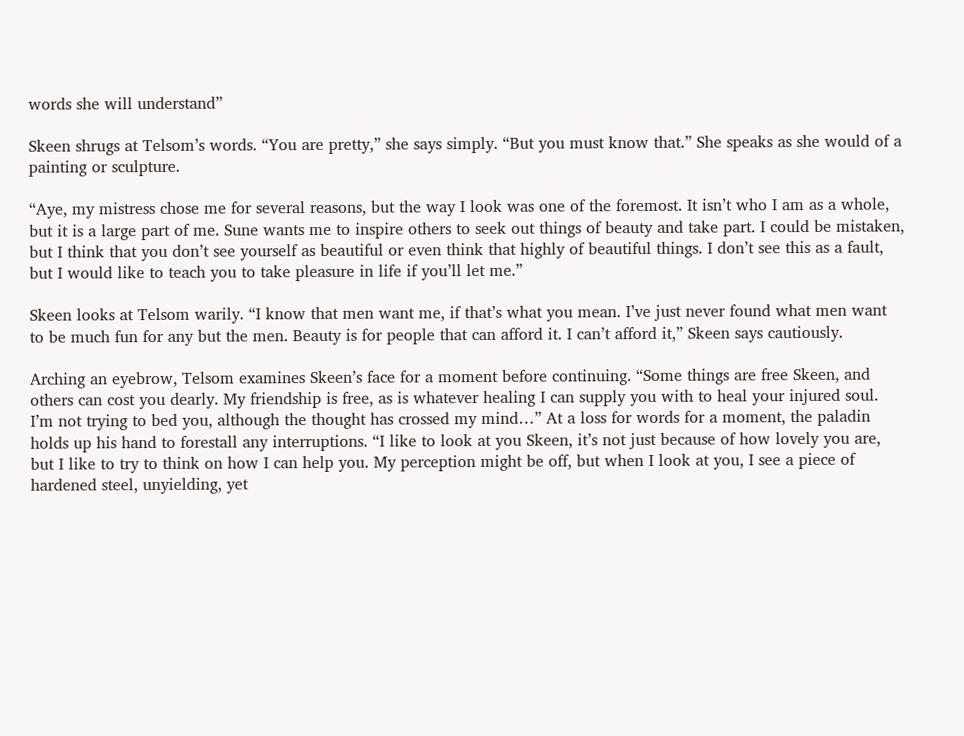words she will understand”

Skeen shrugs at Telsom’s words. “You are pretty,” she says simply. “But you must know that.” She speaks as she would of a painting or sculpture.

“Aye, my mistress chose me for several reasons, but the way I look was one of the foremost. It isn’t who I am as a whole, but it is a large part of me. Sune wants me to inspire others to seek out things of beauty and take part. I could be mistaken, but I think that you don’t see yourself as beautiful or even think that highly of beautiful things. I don’t see this as a fault, but I would like to teach you to take pleasure in life if you’ll let me.”

Skeen looks at Telsom warily. “I know that men want me, if that’s what you mean. I’ve just never found what men want to be much fun for any but the men. Beauty is for people that can afford it. I can’t afford it,” Skeen says cautiously.

Arching an eyebrow, Telsom examines Skeen’s face for a moment before continuing. “Some things are free Skeen, and others can cost you dearly. My friendship is free, as is whatever healing I can supply you with to heal your injured soul. I’m not trying to bed you, although the thought has crossed my mind…” At a loss for words for a moment, the paladin holds up his hand to forestall any interruptions. “I like to look at you Skeen, it’s not just because of how lovely you are, but I like to try to think on how I can help you. My perception might be off, but when I look at you, I see a piece of hardened steel, unyielding, yet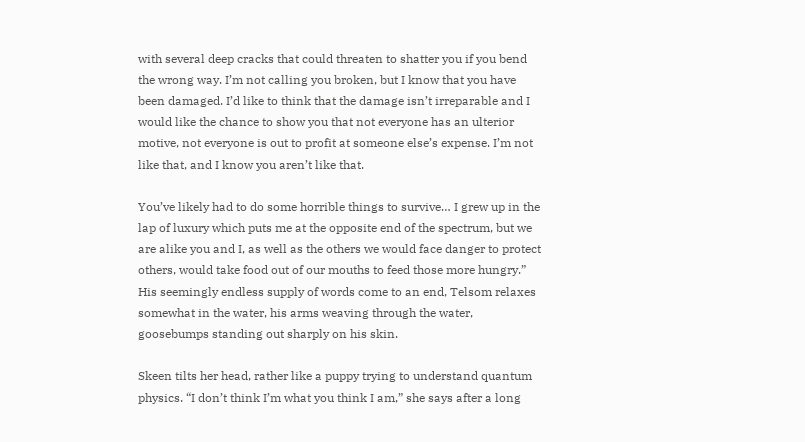with several deep cracks that could threaten to shatter you if you bend the wrong way. I’m not calling you broken, but I know that you have been damaged. I’d like to think that the damage isn’t irreparable and I would like the chance to show you that not everyone has an ulterior motive, not everyone is out to profit at someone else’s expense. I’m not like that, and I know you aren’t like that.

You’ve likely had to do some horrible things to survive… I grew up in the lap of luxury which puts me at the opposite end of the spectrum, but we are alike you and I, as well as the others we would face danger to protect others, would take food out of our mouths to feed those more hungry.” His seemingly endless supply of words come to an end, Telsom relaxes somewhat in the water, his arms weaving through the water, goosebumps standing out sharply on his skin.

Skeen tilts her head, rather like a puppy trying to understand quantum physics. “I don’t think I’m what you think I am,” she says after a long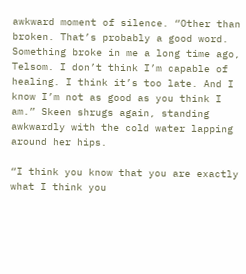awkward moment of silence. “Other than broken. That’s probably a good word. Something broke in me a long time ago, Telsom. I don’t think I’m capable of healing. I think it’s too late. And I know I’m not as good as you think I am.” Skeen shrugs again, standing awkwardly with the cold water lapping around her hips.

“I think you know that you are exactly what I think you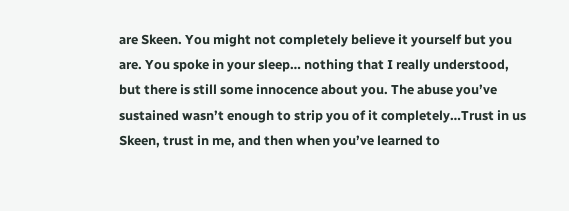are Skeen. You might not completely believe it yourself but you are. You spoke in your sleep… nothing that I really understood, but there is still some innocence about you. The abuse you’ve sustained wasn’t enough to strip you of it completely…Trust in us Skeen, trust in me, and then when you’ve learned to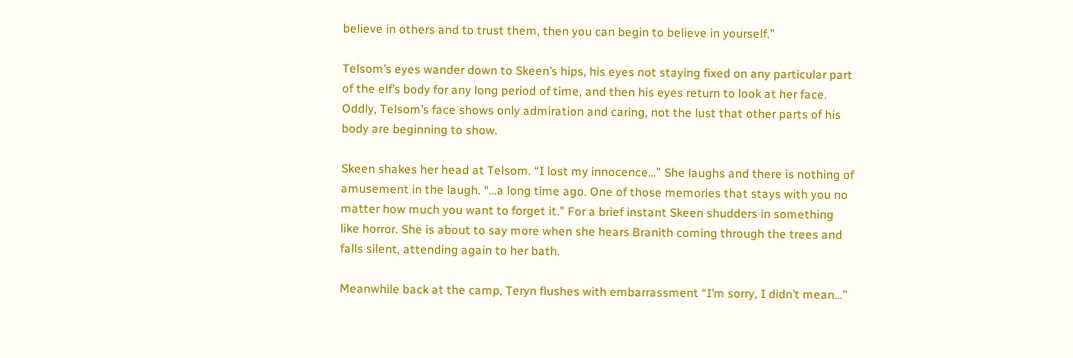believe in others and to trust them, then you can begin to believe in yourself.”

Telsom’s eyes wander down to Skeen’s hips, his eyes not staying fixed on any particular part of the elf’s body for any long period of time, and then his eyes return to look at her face. Oddly, Telsom’s face shows only admiration and caring, not the lust that other parts of his body are beginning to show.

Skeen shakes her head at Telsom. “I lost my innocence…” She laughs and there is nothing of amusement in the laugh. “…a long time ago. One of those memories that stays with you no matter how much you want to forget it.” For a brief instant Skeen shudders in something like horror. She is about to say more when she hears Branith coming through the trees and falls silent, attending again to her bath.

Meanwhile back at the camp, Teryn flushes with embarrassment “I’m sorry, I didn’t mean…”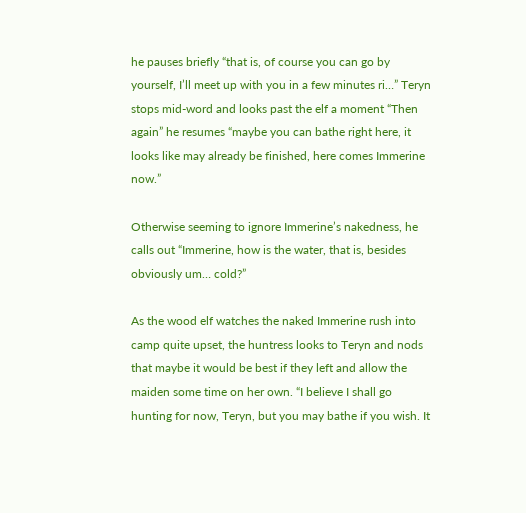he pauses briefly “that is, of course you can go by yourself, I’ll meet up with you in a few minutes ri…” Teryn stops mid-word and looks past the elf a moment “Then again” he resumes “maybe you can bathe right here, it looks like may already be finished, here comes Immerine now.”

Otherwise seeming to ignore Immerine’s nakedness, he calls out “Immerine, how is the water, that is, besides obviously um… cold?”

As the wood elf watches the naked Immerine rush into camp quite upset, the huntress looks to Teryn and nods that maybe it would be best if they left and allow the maiden some time on her own. “I believe I shall go hunting for now, Teryn, but you may bathe if you wish. It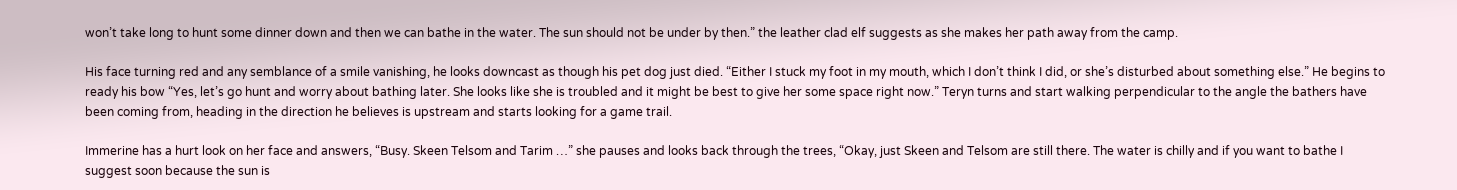won’t take long to hunt some dinner down and then we can bathe in the water. The sun should not be under by then.” the leather clad elf suggests as she makes her path away from the camp.

His face turning red and any semblance of a smile vanishing, he looks downcast as though his pet dog just died. “Either I stuck my foot in my mouth, which I don’t think I did, or she’s disturbed about something else.” He begins to ready his bow “Yes, let’s go hunt and worry about bathing later. She looks like she is troubled and it might be best to give her some space right now.” Teryn turns and start walking perpendicular to the angle the bathers have been coming from, heading in the direction he believes is upstream and starts looking for a game trail.

Immerine has a hurt look on her face and answers, “Busy. Skeen Telsom and Tarim …” she pauses and looks back through the trees, “Okay, just Skeen and Telsom are still there. The water is chilly and if you want to bathe I suggest soon because the sun is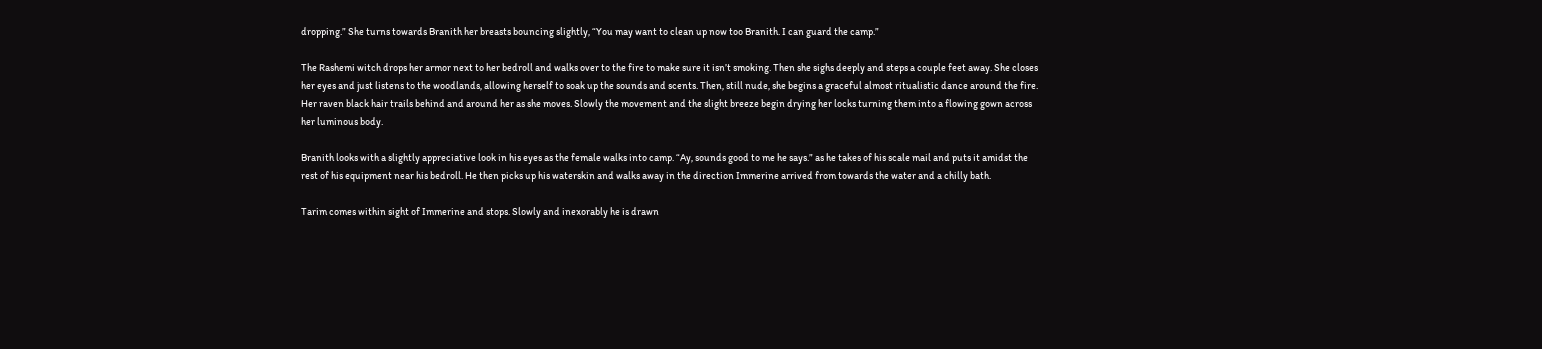dropping.” She turns towards Branith her breasts bouncing slightly, “You may want to clean up now too Branith. I can guard the camp.”

The Rashemi witch drops her armor next to her bedroll and walks over to the fire to make sure it isn’t smoking. Then she sighs deeply and steps a couple feet away. She closes her eyes and just listens to the woodlands, allowing herself to soak up the sounds and scents. Then, still nude, she begins a graceful almost ritualistic dance around the fire. Her raven black hair trails behind and around her as she moves. Slowly the movement and the slight breeze begin drying her locks turning them into a flowing gown across her luminous body.

Branith looks with a slightly appreciative look in his eyes as the female walks into camp. “Ay, sounds good to me he says.” as he takes of his scale mail and puts it amidst the rest of his equipment near his bedroll. He then picks up his waterskin and walks away in the direction Immerine arrived from towards the water and a chilly bath.

Tarim comes within sight of Immerine and stops. Slowly and inexorably he is drawn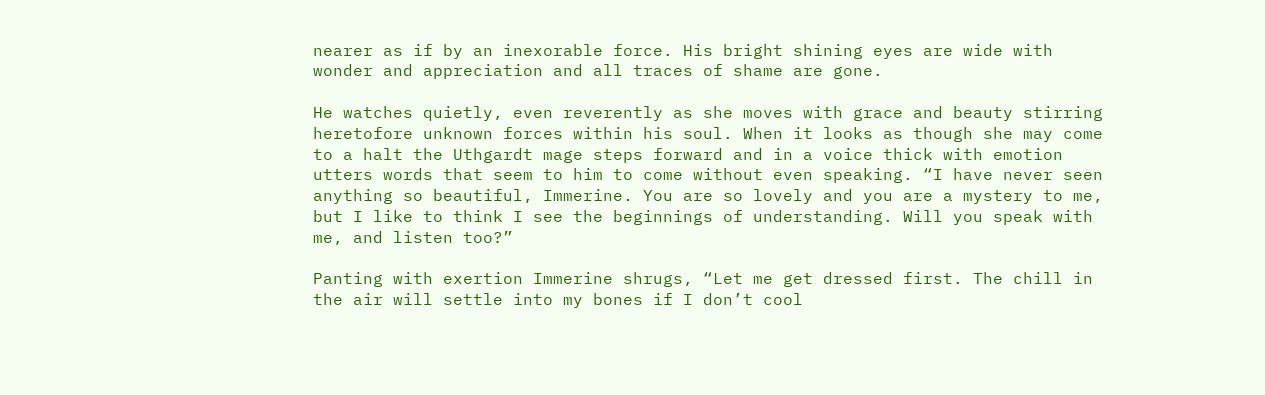nearer as if by an inexorable force. His bright shining eyes are wide with wonder and appreciation and all traces of shame are gone.

He watches quietly, even reverently as she moves with grace and beauty stirring heretofore unknown forces within his soul. When it looks as though she may come to a halt the Uthgardt mage steps forward and in a voice thick with emotion utters words that seem to him to come without even speaking. “I have never seen anything so beautiful, Immerine. You are so lovely and you are a mystery to me, but I like to think I see the beginnings of understanding. Will you speak with me, and listen too?”

Panting with exertion Immerine shrugs, “Let me get dressed first. The chill in the air will settle into my bones if I don’t cool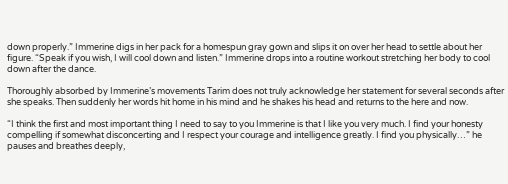down properly.” Immerine digs in her pack for a homespun gray gown and slips it on over her head to settle about her figure. “Speak if you wish, I will cool down and listen.” Immerine drops into a routine workout stretching her body to cool down after the dance.

Thoroughly absorbed by Immerine’s movements Tarim does not truly acknowledge her statement for several seconds after she speaks. Then suddenly her words hit home in his mind and he shakes his head and returns to the here and now.

“I think the first and most important thing I need to say to you Immerine is that I like you very much. I find your honesty compelling if somewhat disconcerting and I respect your courage and intelligence greatly. I find you physically…” he pauses and breathes deeply,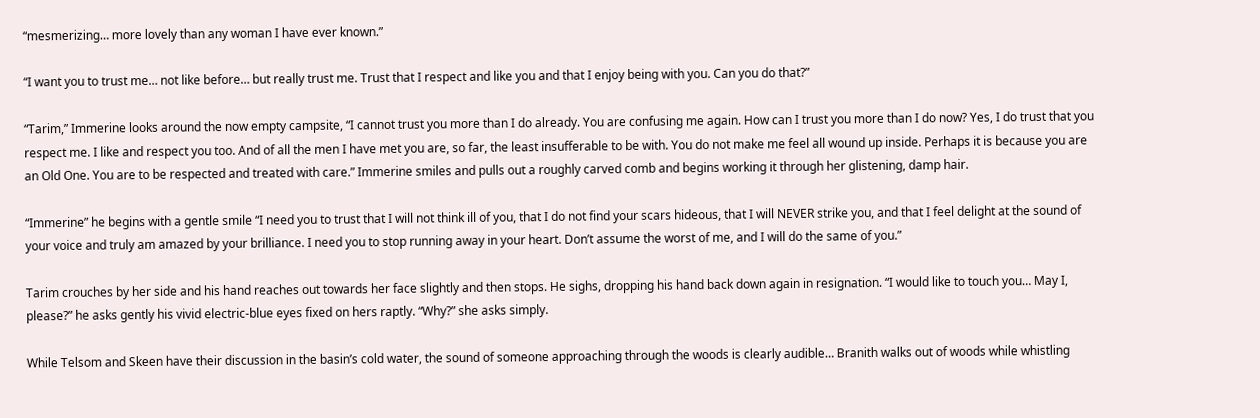“mesmerizing… more lovely than any woman I have ever known.”

“I want you to trust me… not like before… but really trust me. Trust that I respect and like you and that I enjoy being with you. Can you do that?”

“Tarim,” Immerine looks around the now empty campsite, “I cannot trust you more than I do already. You are confusing me again. How can I trust you more than I do now? Yes, I do trust that you respect me. I like and respect you too. And of all the men I have met you are, so far, the least insufferable to be with. You do not make me feel all wound up inside. Perhaps it is because you are an Old One. You are to be respected and treated with care.” Immerine smiles and pulls out a roughly carved comb and begins working it through her glistening, damp hair.

“Immerine” he begins with a gentle smile “I need you to trust that I will not think ill of you, that I do not find your scars hideous, that I will NEVER strike you, and that I feel delight at the sound of your voice and truly am amazed by your brilliance. I need you to stop running away in your heart. Don’t assume the worst of me, and I will do the same of you.”

Tarim crouches by her side and his hand reaches out towards her face slightly and then stops. He sighs, dropping his hand back down again in resignation. “I would like to touch you… May I, please?” he asks gently his vivid electric-blue eyes fixed on hers raptly. “Why?” she asks simply.

While Telsom and Skeen have their discussion in the basin’s cold water, the sound of someone approaching through the woods is clearly audible… Branith walks out of woods while whistling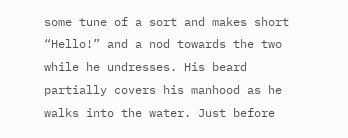some tune of a sort and makes short “Hello!” and a nod towards the two while he undresses. His beard partially covers his manhood as he walks into the water. Just before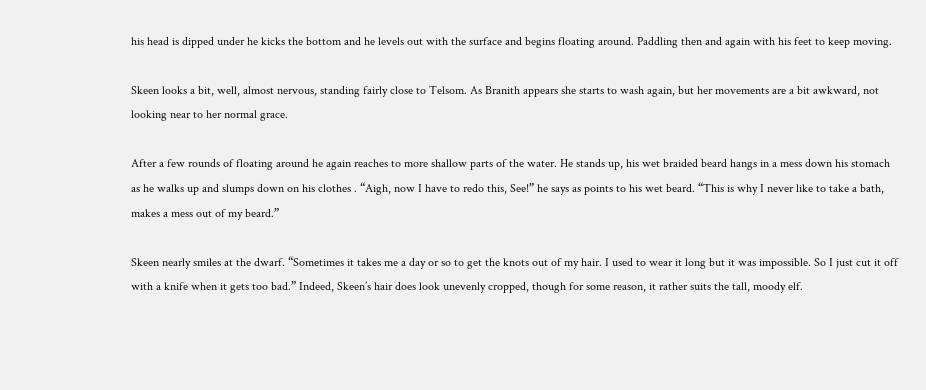his head is dipped under he kicks the bottom and he levels out with the surface and begins floating around. Paddling then and again with his feet to keep moving.

Skeen looks a bit, well, almost nervous, standing fairly close to Telsom. As Branith appears she starts to wash again, but her movements are a bit awkward, not looking near to her normal grace.

After a few rounds of floating around he again reaches to more shallow parts of the water. He stands up, his wet braided beard hangs in a mess down his stomach as he walks up and slumps down on his clothes . “Aigh, now I have to redo this, See!” he says as points to his wet beard. “This is why I never like to take a bath, makes a mess out of my beard.”

Skeen nearly smiles at the dwarf. “Sometimes it takes me a day or so to get the knots out of my hair. I used to wear it long but it was impossible. So I just cut it off with a knife when it gets too bad.” Indeed, Skeen’s hair does look unevenly cropped, though for some reason, it rather suits the tall, moody elf.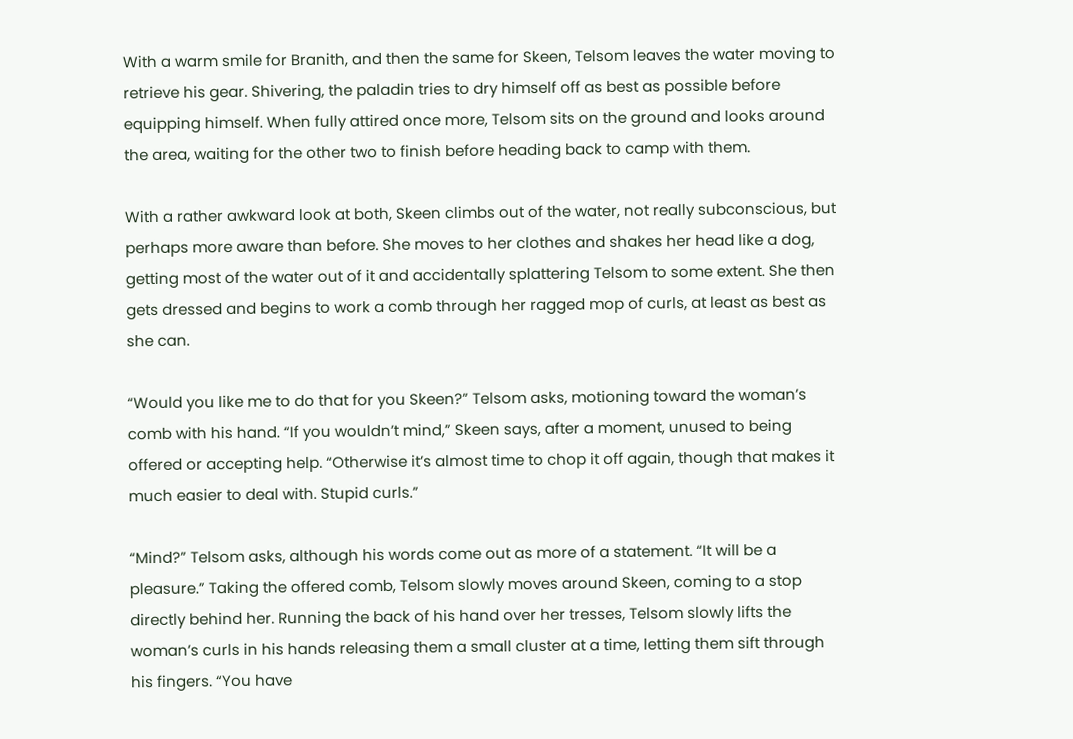With a warm smile for Branith, and then the same for Skeen, Telsom leaves the water moving to retrieve his gear. Shivering, the paladin tries to dry himself off as best as possible before equipping himself. When fully attired once more, Telsom sits on the ground and looks around the area, waiting for the other two to finish before heading back to camp with them.

With a rather awkward look at both, Skeen climbs out of the water, not really subconscious, but perhaps more aware than before. She moves to her clothes and shakes her head like a dog, getting most of the water out of it and accidentally splattering Telsom to some extent. She then gets dressed and begins to work a comb through her ragged mop of curls, at least as best as she can.

“Would you like me to do that for you Skeen?” Telsom asks, motioning toward the woman’s comb with his hand. “If you wouldn’t mind,” Skeen says, after a moment, unused to being offered or accepting help. “Otherwise it’s almost time to chop it off again, though that makes it much easier to deal with. Stupid curls.”

“Mind?” Telsom asks, although his words come out as more of a statement. “It will be a pleasure.” Taking the offered comb, Telsom slowly moves around Skeen, coming to a stop directly behind her. Running the back of his hand over her tresses, Telsom slowly lifts the woman’s curls in his hands releasing them a small cluster at a time, letting them sift through his fingers. “You have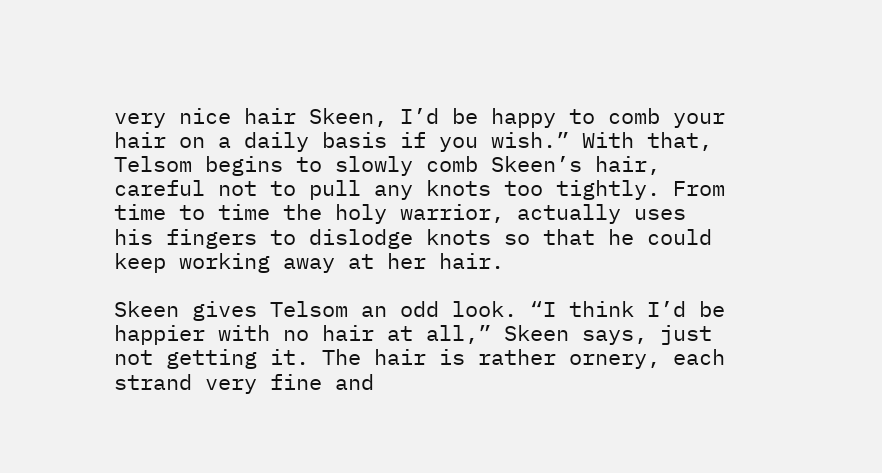very nice hair Skeen, I’d be happy to comb your hair on a daily basis if you wish.” With that, Telsom begins to slowly comb Skeen’s hair, careful not to pull any knots too tightly. From time to time the holy warrior, actually uses his fingers to dislodge knots so that he could keep working away at her hair.

Skeen gives Telsom an odd look. “I think I’d be happier with no hair at all,” Skeen says, just not getting it. The hair is rather ornery, each strand very fine and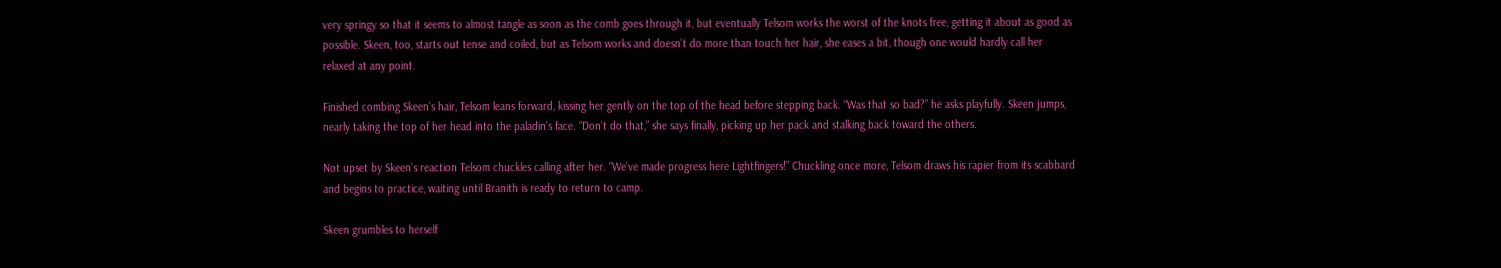very springy so that it seems to almost tangle as soon as the comb goes through it, but eventually Telsom works the worst of the knots free, getting it about as good as possible. Skeen, too, starts out tense and coiled, but as Telsom works and doesn’t do more than touch her hair, she eases a bit, though one would hardly call her relaxed at any point.

Finished combing Skeen’s hair, Telsom leans forward, kissing her gently on the top of the head before stepping back. “Was that so bad?” he asks playfully. Skeen jumps, nearly taking the top of her head into the paladin’s face. “Don’t do that,” she says finally, picking up her pack and stalking back toward the others.

Not upset by Skeen’s reaction Telsom chuckles calling after her. “We’ve made progress here Lightfingers!” Chuckling once more, Telsom draws his rapier from its scabbard and begins to practice, waiting until Branith is ready to return to camp.

Skeen grumbles to herself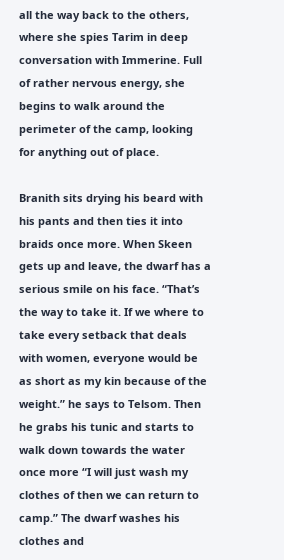all the way back to the others, where she spies Tarim in deep conversation with Immerine. Full of rather nervous energy, she begins to walk around the perimeter of the camp, looking for anything out of place.

Branith sits drying his beard with his pants and then ties it into braids once more. When Skeen gets up and leave, the dwarf has a serious smile on his face. “That’s the way to take it. If we where to take every setback that deals with women, everyone would be as short as my kin because of the weight.” he says to Telsom. Then he grabs his tunic and starts to walk down towards the water once more “I will just wash my clothes of then we can return to camp.” The dwarf washes his clothes and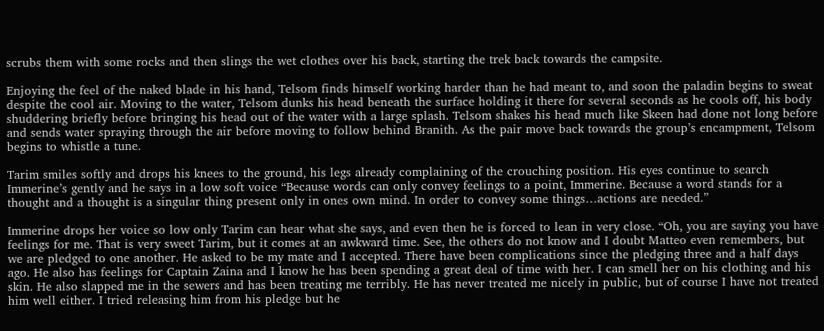scrubs them with some rocks and then slings the wet clothes over his back, starting the trek back towards the campsite.

Enjoying the feel of the naked blade in his hand, Telsom finds himself working harder than he had meant to, and soon the paladin begins to sweat despite the cool air. Moving to the water, Telsom dunks his head beneath the surface holding it there for several seconds as he cools off, his body shuddering briefly before bringing his head out of the water with a large splash. Telsom shakes his head much like Skeen had done not long before and sends water spraying through the air before moving to follow behind Branith. As the pair move back towards the group’s encampment, Telsom begins to whistle a tune.

Tarim smiles softly and drops his knees to the ground, his legs already complaining of the crouching position. His eyes continue to search Immerine’s gently and he says in a low soft voice “Because words can only convey feelings to a point, Immerine. Because a word stands for a thought and a thought is a singular thing present only in ones own mind. In order to convey some things…actions are needed.”

Immerine drops her voice so low only Tarim can hear what she says, and even then he is forced to lean in very close. “Oh, you are saying you have feelings for me. That is very sweet Tarim, but it comes at an awkward time. See, the others do not know and I doubt Matteo even remembers, but we are pledged to one another. He asked to be my mate and I accepted. There have been complications since the pledging three and a half days ago. He also has feelings for Captain Zaina and I know he has been spending a great deal of time with her. I can smell her on his clothing and his skin. He also slapped me in the sewers and has been treating me terribly. He has never treated me nicely in public, but of course I have not treated him well either. I tried releasing him from his pledge but he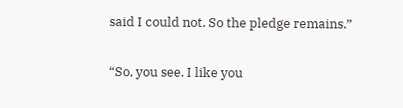said I could not. So the pledge remains.”

“So, you see. I like you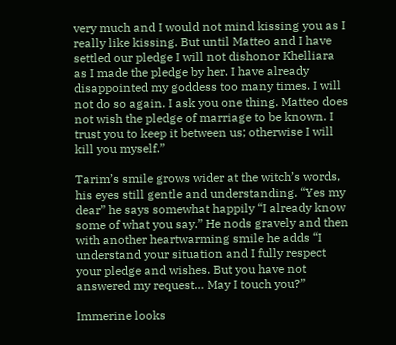very much and I would not mind kissing you as I really like kissing. But until Matteo and I have settled our pledge I will not dishonor Khelliara as I made the pledge by her. I have already disappointed my goddess too many times. I will not do so again. I ask you one thing. Matteo does not wish the pledge of marriage to be known. I trust you to keep it between us; otherwise I will kill you myself.”

Tarim’s smile grows wider at the witch’s words, his eyes still gentle and understanding. “Yes my dear” he says somewhat happily “I already know some of what you say.” He nods gravely and then with another heartwarming smile he adds “I understand your situation and I fully respect your pledge and wishes. But you have not answered my request… May I touch you?”

Immerine looks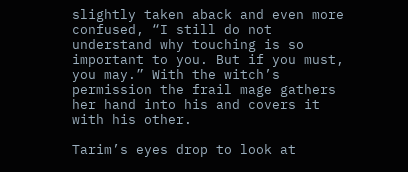slightly taken aback and even more confused, “I still do not understand why touching is so important to you. But if you must, you may.” With the witch’s permission the frail mage gathers her hand into his and covers it with his other.

Tarim’s eyes drop to look at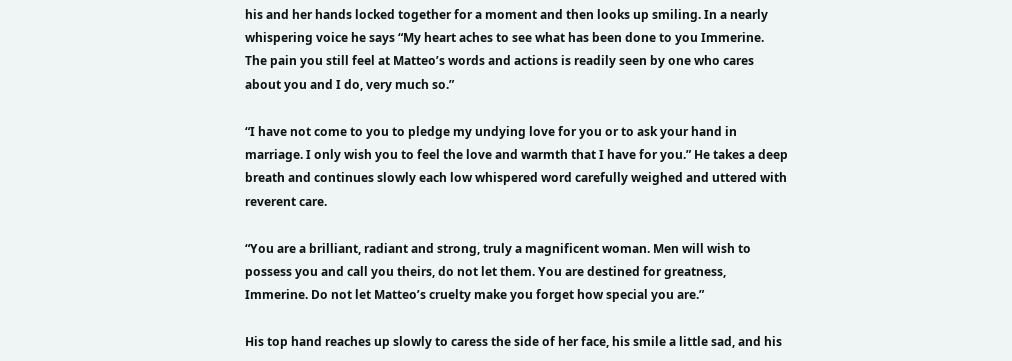his and her hands locked together for a moment and then looks up smiling. In a nearly whispering voice he says “My heart aches to see what has been done to you Immerine. The pain you still feel at Matteo’s words and actions is readily seen by one who cares about you and I do, very much so.”

“I have not come to you to pledge my undying love for you or to ask your hand in marriage. I only wish you to feel the love and warmth that I have for you.” He takes a deep breath and continues slowly each low whispered word carefully weighed and uttered with reverent care.

“You are a brilliant, radiant and strong, truly a magnificent woman. Men will wish to possess you and call you theirs, do not let them. You are destined for greatness, Immerine. Do not let Matteo’s cruelty make you forget how special you are.”

His top hand reaches up slowly to caress the side of her face, his smile a little sad, and his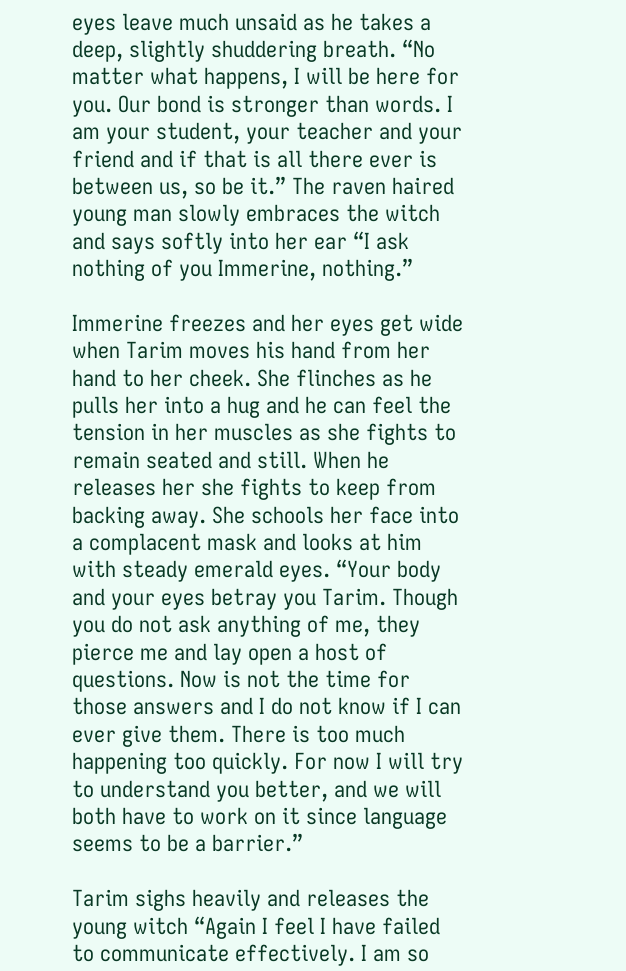eyes leave much unsaid as he takes a deep, slightly shuddering breath. “No matter what happens, I will be here for you. Our bond is stronger than words. I am your student, your teacher and your friend and if that is all there ever is between us, so be it.” The raven haired young man slowly embraces the witch and says softly into her ear “I ask nothing of you Immerine, nothing.”

Immerine freezes and her eyes get wide when Tarim moves his hand from her hand to her cheek. She flinches as he pulls her into a hug and he can feel the tension in her muscles as she fights to remain seated and still. When he releases her she fights to keep from backing away. She schools her face into a complacent mask and looks at him with steady emerald eyes. “Your body and your eyes betray you Tarim. Though you do not ask anything of me, they pierce me and lay open a host of questions. Now is not the time for those answers and I do not know if I can ever give them. There is too much happening too quickly. For now I will try to understand you better, and we will both have to work on it since language seems to be a barrier.”

Tarim sighs heavily and releases the young witch “Again I feel I have failed to communicate effectively. I am so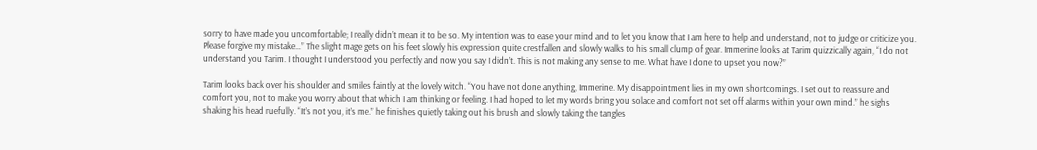sorry to have made you uncomfortable; I really didn’t mean it to be so. My intention was to ease your mind and to let you know that I am here to help and understand, not to judge or criticize you. Please forgive my mistake…” The slight mage gets on his feet slowly his expression quite crestfallen and slowly walks to his small clump of gear. Immerine looks at Tarim quizzically again, “I do not understand you Tarim. I thought I understood you perfectly and now you say I didn’t. This is not making any sense to me. What have I done to upset you now?”

Tarim looks back over his shoulder and smiles faintly at the lovely witch. “You have not done anything, Immerine. My disappointment lies in my own shortcomings. I set out to reassure and comfort you, not to make you worry about that which I am thinking or feeling. I had hoped to let my words bring you solace and comfort not set off alarms within your own mind.” he sighs shaking his head ruefully. “It’s not you, it’s me.” he finishes quietly taking out his brush and slowly taking the tangles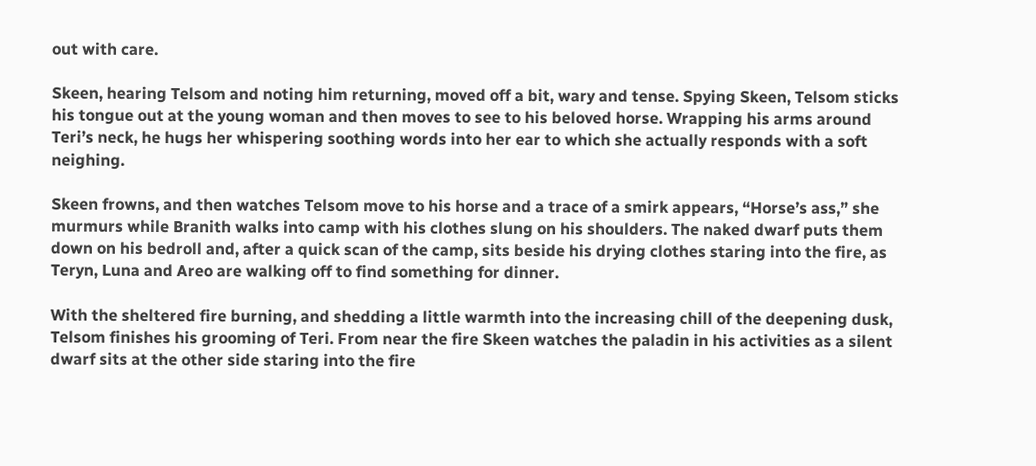out with care.

Skeen, hearing Telsom and noting him returning, moved off a bit, wary and tense. Spying Skeen, Telsom sticks his tongue out at the young woman and then moves to see to his beloved horse. Wrapping his arms around Teri’s neck, he hugs her whispering soothing words into her ear to which she actually responds with a soft neighing.

Skeen frowns, and then watches Telsom move to his horse and a trace of a smirk appears, “Horse’s ass,” she murmurs while Branith walks into camp with his clothes slung on his shoulders. The naked dwarf puts them down on his bedroll and, after a quick scan of the camp, sits beside his drying clothes staring into the fire, as Teryn, Luna and Areo are walking off to find something for dinner.

With the sheltered fire burning, and shedding a little warmth into the increasing chill of the deepening dusk, Telsom finishes his grooming of Teri. From near the fire Skeen watches the paladin in his activities as a silent dwarf sits at the other side staring into the fire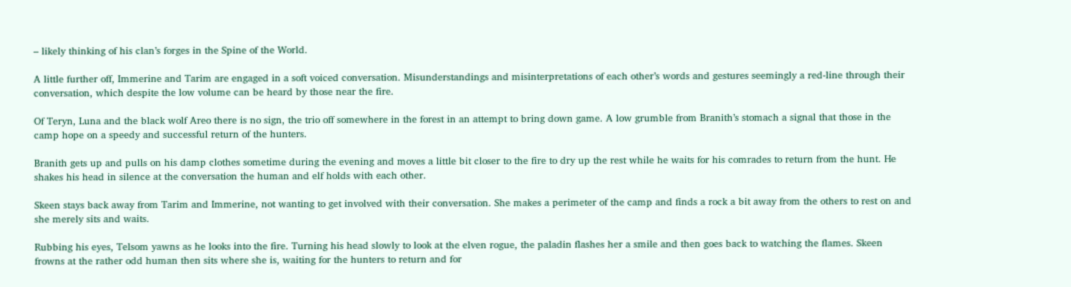– likely thinking of his clan’s forges in the Spine of the World.

A little further off, Immerine and Tarim are engaged in a soft voiced conversation. Misunderstandings and misinterpretations of each other’s words and gestures seemingly a red-line through their conversation, which despite the low volume can be heard by those near the fire.

Of Teryn, Luna and the black wolf Areo there is no sign, the trio off somewhere in the forest in an attempt to bring down game. A low grumble from Branith’s stomach a signal that those in the camp hope on a speedy and successful return of the hunters.

Branith gets up and pulls on his damp clothes sometime during the evening and moves a little bit closer to the fire to dry up the rest while he waits for his comrades to return from the hunt. He shakes his head in silence at the conversation the human and elf holds with each other.

Skeen stays back away from Tarim and Immerine, not wanting to get involved with their conversation. She makes a perimeter of the camp and finds a rock a bit away from the others to rest on and she merely sits and waits.

Rubbing his eyes, Telsom yawns as he looks into the fire. Turning his head slowly to look at the elven rogue, the paladin flashes her a smile and then goes back to watching the flames. Skeen frowns at the rather odd human then sits where she is, waiting for the hunters to return and for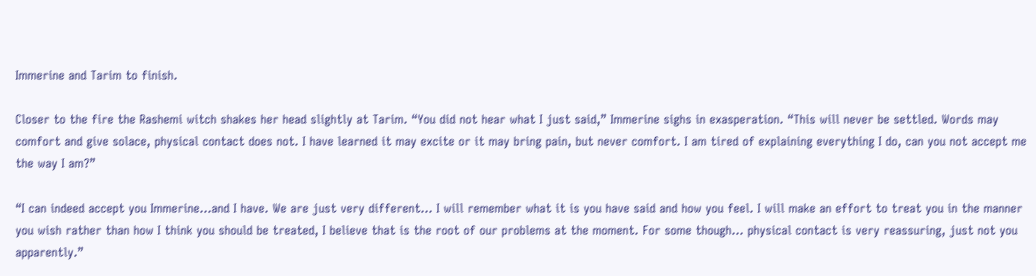Immerine and Tarim to finish.

Closer to the fire the Rashemi witch shakes her head slightly at Tarim. “You did not hear what I just said,” Immerine sighs in exasperation. “This will never be settled. Words may comfort and give solace, physical contact does not. I have learned it may excite or it may bring pain, but never comfort. I am tired of explaining everything I do, can you not accept me the way I am?”

“I can indeed accept you Immerine…and I have. We are just very different… I will remember what it is you have said and how you feel. I will make an effort to treat you in the manner you wish rather than how I think you should be treated, I believe that is the root of our problems at the moment. For some though… physical contact is very reassuring, just not you apparently.”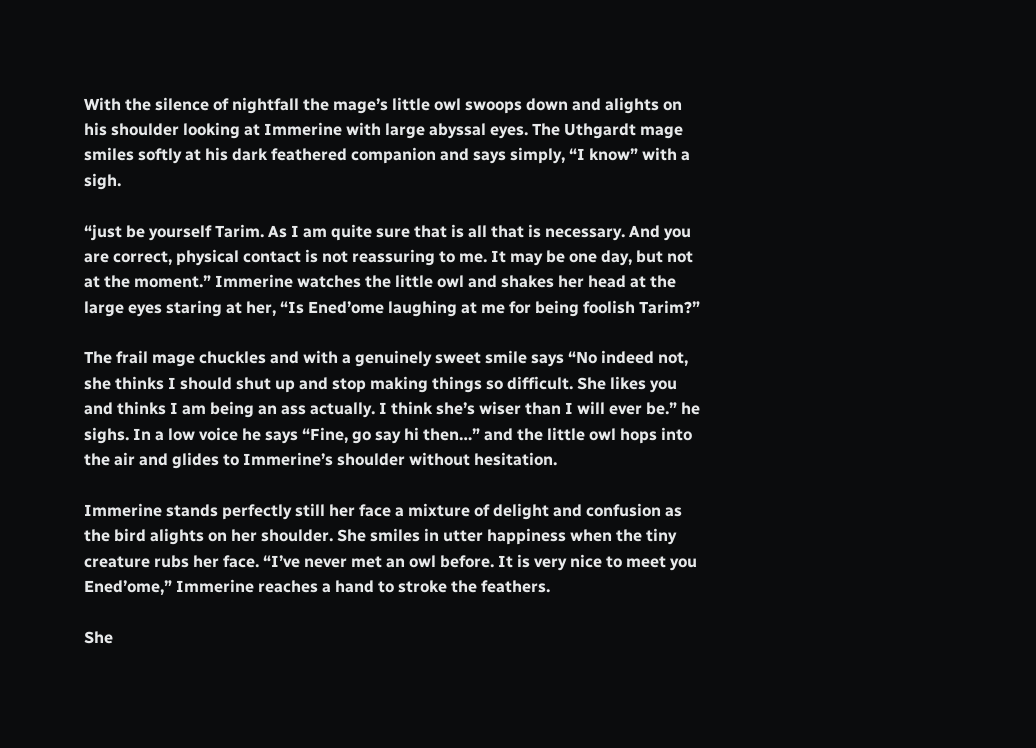With the silence of nightfall the mage’s little owl swoops down and alights on his shoulder looking at Immerine with large abyssal eyes. The Uthgardt mage smiles softly at his dark feathered companion and says simply, “I know” with a sigh.

“just be yourself Tarim. As I am quite sure that is all that is necessary. And you are correct, physical contact is not reassuring to me. It may be one day, but not at the moment.” Immerine watches the little owl and shakes her head at the large eyes staring at her, “Is Ened’ome laughing at me for being foolish Tarim?”

The frail mage chuckles and with a genuinely sweet smile says “No indeed not, she thinks I should shut up and stop making things so difficult. She likes you and thinks I am being an ass actually. I think she’s wiser than I will ever be.” he sighs. In a low voice he says “Fine, go say hi then…” and the little owl hops into the air and glides to Immerine’s shoulder without hesitation.

Immerine stands perfectly still her face a mixture of delight and confusion as the bird alights on her shoulder. She smiles in utter happiness when the tiny creature rubs her face. “I’ve never met an owl before. It is very nice to meet you Ened’ome,” Immerine reaches a hand to stroke the feathers.

She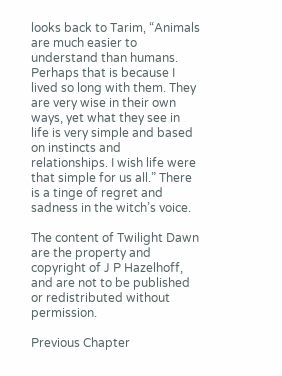looks back to Tarim, “Animals are much easier to understand than humans. Perhaps that is because I lived so long with them. They are very wise in their own ways, yet what they see in life is very simple and based on instincts and relationships. I wish life were that simple for us all.” There is a tinge of regret and sadness in the witch’s voice.

The content of Twilight Dawn are the property and copyright of J P Hazelhoff, and are not to be published or redistributed without permission.

Previous Chapter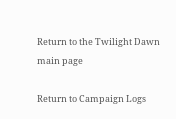Return to the Twilight Dawn main page

Return to Campaign Logs